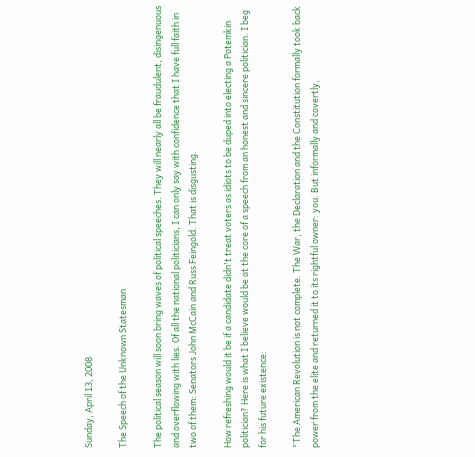Sunday, April 13, 2008

The Speech of the Unknown Statesman

The political season will soon bring waves of political speeches. They will nearly all be fraudulent, disingenuous and overflowing with lies. Of all the national politicians, I can only say with confidence that I have full faith in two of them: Senators John McCain and Russ Feingold. That is disgusting.

How refreshing would it be if a candidate didn't treat voters as idiots to be duped into electing a Potemkin politician? Here is what I believe would be at the core of a speech from an honest and sincere politician. I beg for his future existence:

"The American Revolution is not complete. The War, the Declaration and the Constitution formally took back power from the elite and returned it to its rightful owner: you. But informally and covertly,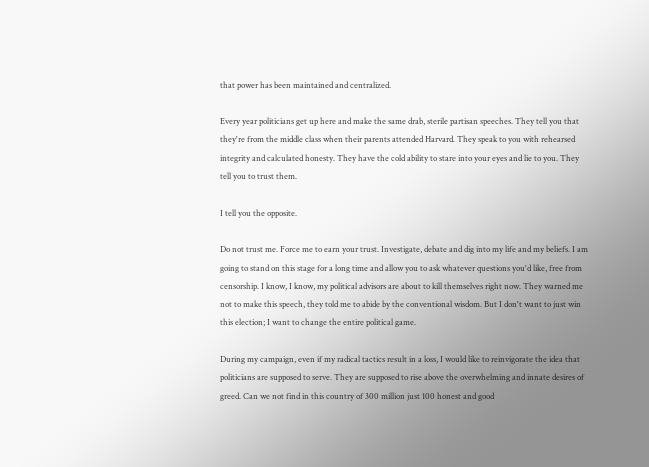that power has been maintained and centralized.

Every year politicians get up here and make the same drab, sterile partisan speeches. They tell you that they're from the middle class when their parents attended Harvard. They speak to you with rehearsed integrity and calculated honesty. They have the cold ability to stare into your eyes and lie to you. They tell you to trust them.

I tell you the opposite.

Do not trust me. Force me to earn your trust. Investigate, debate and dig into my life and my beliefs. I am going to stand on this stage for a long time and allow you to ask whatever questions you'd like, free from censorship. I know, I know, my political advisors are about to kill themselves right now. They warned me not to make this speech, they told me to abide by the conventional wisdom. But I don't want to just win this election; I want to change the entire political game.

During my campaign, even if my radical tactics result in a loss, I would like to reinvigorate the idea that politicians are supposed to serve. They are supposed to rise above the overwhelming and innate desires of greed. Can we not find in this country of 300 million just 100 honest and good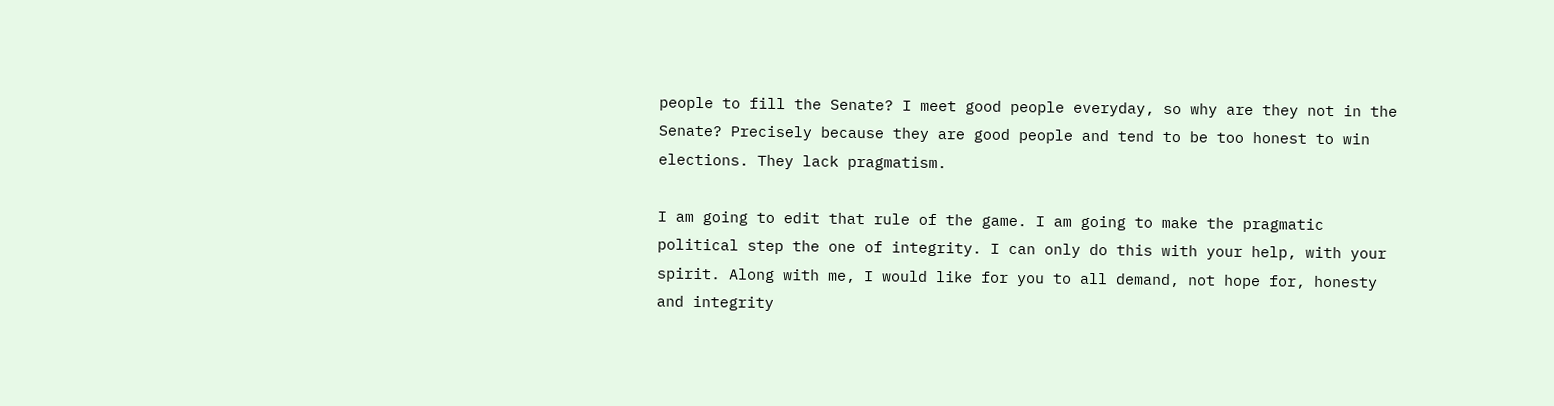people to fill the Senate? I meet good people everyday, so why are they not in the Senate? Precisely because they are good people and tend to be too honest to win elections. They lack pragmatism.

I am going to edit that rule of the game. I am going to make the pragmatic political step the one of integrity. I can only do this with your help, with your spirit. Along with me, I would like for you to all demand, not hope for, honesty and integrity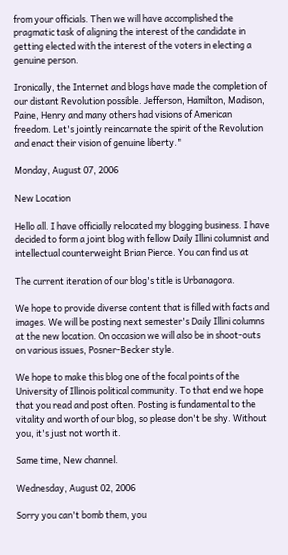from your officials. Then we will have accomplished the pragmatic task of aligning the interest of the candidate in getting elected with the interest of the voters in electing a genuine person.

Ironically, the Internet and blogs have made the completion of our distant Revolution possible. Jefferson, Hamilton, Madison, Paine, Henry and many others had visions of American freedom. Let's jointly reincarnate the spirit of the Revolution and enact their vision of genuine liberty."

Monday, August 07, 2006

New Location

Hello all. I have officially relocated my blogging business. I have decided to form a joint blog with fellow Daily Illini columnist and intellectual counterweight Brian Pierce. You can find us at

The current iteration of our blog's title is Urbanagora.

We hope to provide diverse content that is filled with facts and images. We will be posting next semester's Daily Illini columns at the new location. On occasion we will also be in shoot-outs on various issues, Posner-Becker style.

We hope to make this blog one of the focal points of the University of Illinois political community. To that end we hope that you read and post often. Posting is fundamental to the vitality and worth of our blog, so please don't be shy. Without you, it's just not worth it.

Same time, New channel.

Wednesday, August 02, 2006

Sorry you can't bomb them, you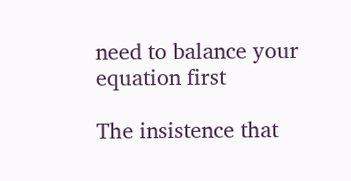need to balance your equation first

The insistence that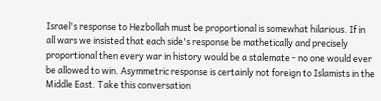Israel's response to Hezbollah must be proportional is somewhat hilarious. If in all wars we insisted that each side's response be mathetically and precisely proportional then every war in history would be a stalemate - no one would ever be allowed to win. Asymmetric response is certainly not foreign to Islamists in the Middle East. Take this conversation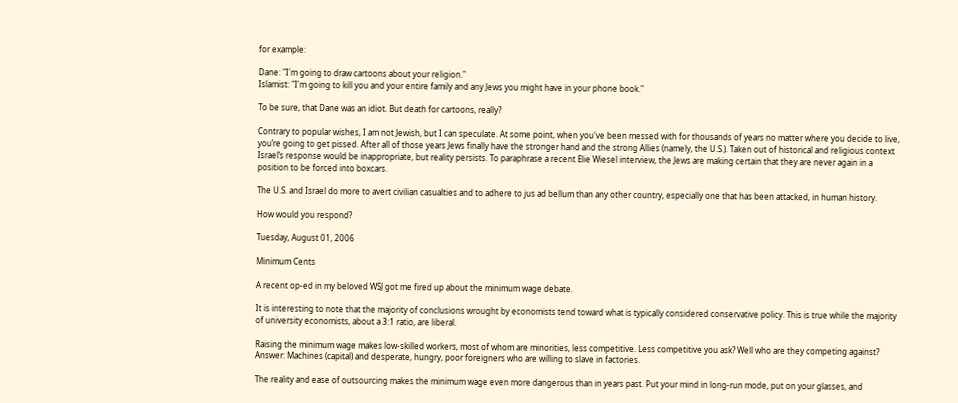for example:

Dane: "I'm going to draw cartoons about your religion."
Islamist: "I'm going to kill you and your entire family and any Jews you might have in your phone book."

To be sure, that Dane was an idiot. But death for cartoons, really?

Contrary to popular wishes, I am not Jewish, but I can speculate. At some point, when you've been messed with for thousands of years no matter where you decide to live, you’re going to get pissed. After all of those years Jews finally have the stronger hand and the strong Allies (namely, the U.S.). Taken out of historical and religious context Israel’s response would be inappropriate, but reality persists. To paraphrase a recent Elie Wiesel interview, the Jews are making certain that they are never again in a position to be forced into boxcars.

The U.S. and Israel do more to avert civilian casualties and to adhere to jus ad bellum than any other country, especially one that has been attacked, in human history.

How would you respond?

Tuesday, August 01, 2006

Minimum Cents

A recent op-ed in my beloved WSJ got me fired up about the minimum wage debate.

It is interesting to note that the majority of conclusions wrought by economists tend toward what is typically considered conservative policy. This is true while the majority of university economists, about a 3:1 ratio, are liberal.

Raising the minimum wage makes low-skilled workers, most of whom are minorities, less competitive. Less competitive you ask? Well who are they competing against? Answer: Machines (capital) and desperate, hungry, poor foreigners who are willing to slave in factories.

The reality and ease of outsourcing makes the minimum wage even more dangerous than in years past. Put your mind in long-run mode, put on your glasses, and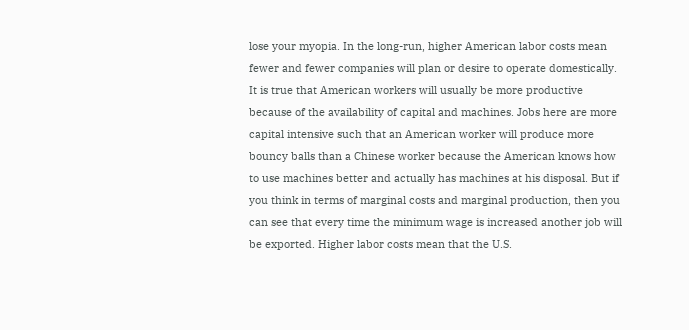lose your myopia. In the long-run, higher American labor costs mean fewer and fewer companies will plan or desire to operate domestically. It is true that American workers will usually be more productive because of the availability of capital and machines. Jobs here are more capital intensive such that an American worker will produce more bouncy balls than a Chinese worker because the American knows how to use machines better and actually has machines at his disposal. But if you think in terms of marginal costs and marginal production, then you can see that every time the minimum wage is increased another job will be exported. Higher labor costs mean that the U.S.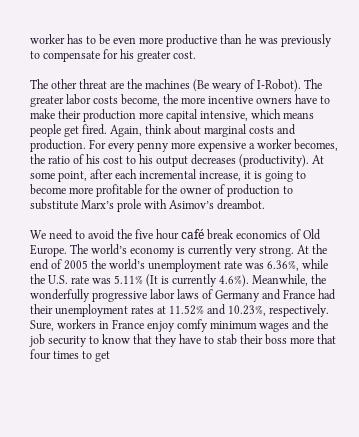worker has to be even more productive than he was previously to compensate for his greater cost.

The other threat are the machines (Be weary of I-Robot). The greater labor costs become, the more incentive owners have to make their production more capital intensive, which means people get fired. Again, think about marginal costs and production. For every penny more expensive a worker becomes, the ratio of his cost to his output decreases (productivity). At some point, after each incremental increase, it is going to become more profitable for the owner of production to substitute Marx’s prole with Asimov’s dreambot.

We need to avoid the five hour café break economics of Old Europe. The world’s economy is currently very strong. At the end of 2005 the world’s unemployment rate was 6.36%, while the U.S. rate was 5.11% (It is currently 4.6%). Meanwhile, the wonderfully progressive labor laws of Germany and France had their unemployment rates at 11.52% and 10.23%, respectively. Sure, workers in France enjoy comfy minimum wages and the job security to know that they have to stab their boss more that four times to get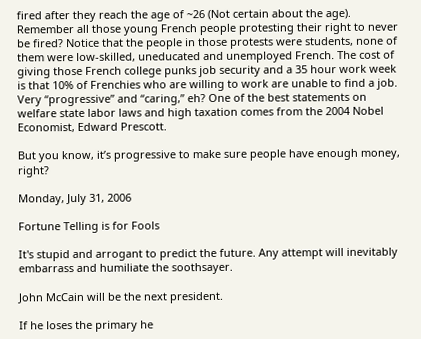fired after they reach the age of ~26 (Not certain about the age). Remember all those young French people protesting their right to never be fired? Notice that the people in those protests were students, none of them were low-skilled, uneducated and unemployed French. The cost of giving those French college punks job security and a 35 hour work week is that 10% of Frenchies who are willing to work are unable to find a job. Very “progressive” and “caring,” eh? One of the best statements on welfare state labor laws and high taxation comes from the 2004 Nobel Economist, Edward Prescott.

But you know, it’s progressive to make sure people have enough money, right?

Monday, July 31, 2006

Fortune Telling is for Fools

It's stupid and arrogant to predict the future. Any attempt will inevitably embarrass and humiliate the soothsayer.

John McCain will be the next president.

If he loses the primary he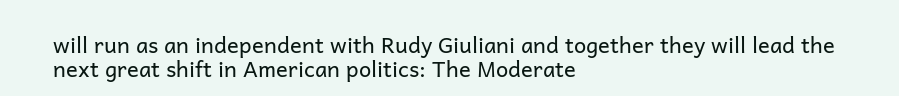will run as an independent with Rudy Giuliani and together they will lead the next great shift in American politics: The Moderate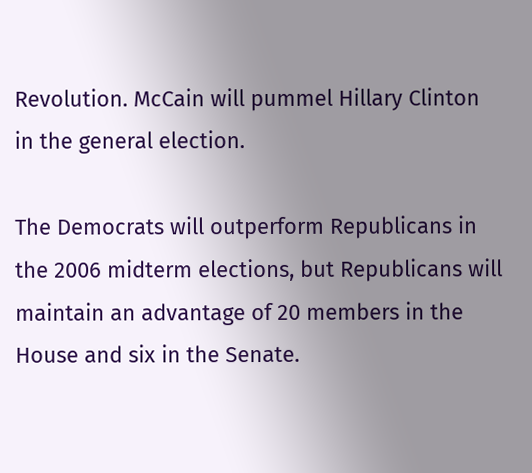Revolution. McCain will pummel Hillary Clinton in the general election.

The Democrats will outperform Republicans in the 2006 midterm elections, but Republicans will maintain an advantage of 20 members in the House and six in the Senate.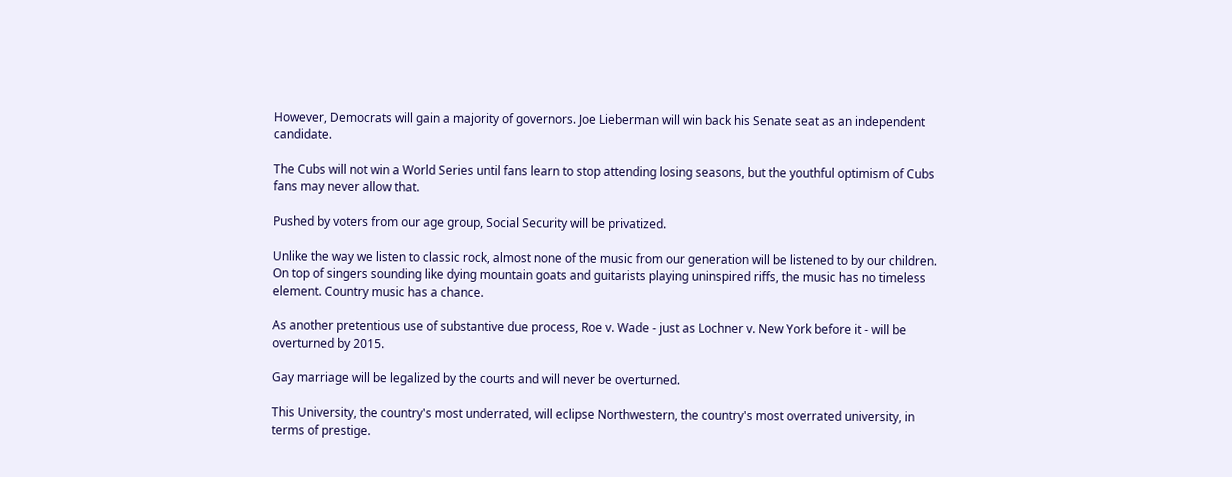However, Democrats will gain a majority of governors. Joe Lieberman will win back his Senate seat as an independent candidate.

The Cubs will not win a World Series until fans learn to stop attending losing seasons, but the youthful optimism of Cubs fans may never allow that.

Pushed by voters from our age group, Social Security will be privatized.

Unlike the way we listen to classic rock, almost none of the music from our generation will be listened to by our children. On top of singers sounding like dying mountain goats and guitarists playing uninspired riffs, the music has no timeless element. Country music has a chance.

As another pretentious use of substantive due process, Roe v. Wade - just as Lochner v. New York before it - will be overturned by 2015.

Gay marriage will be legalized by the courts and will never be overturned.

This University, the country's most underrated, will eclipse Northwestern, the country's most overrated university, in terms of prestige.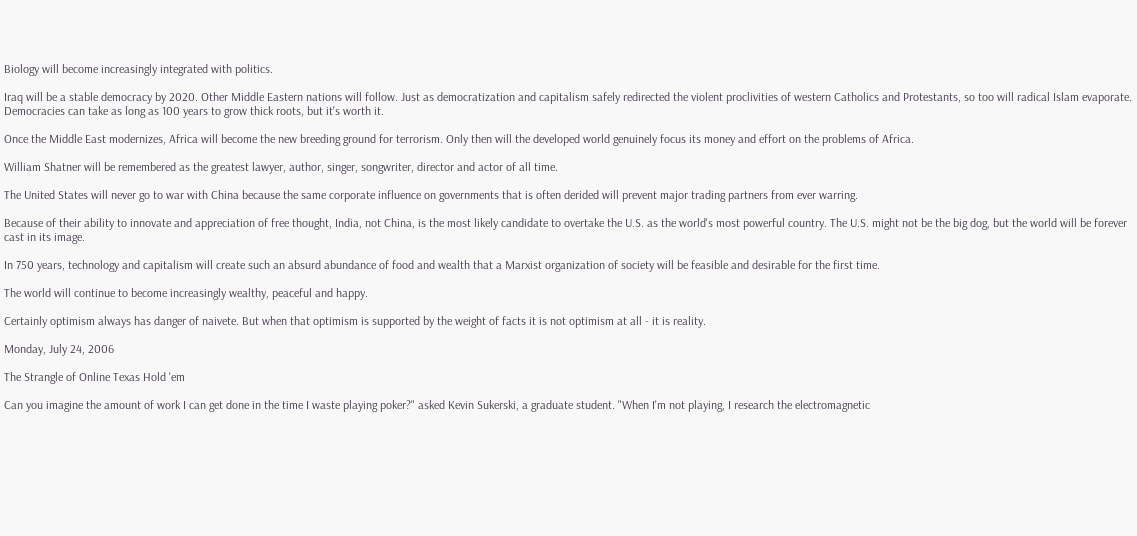Biology will become increasingly integrated with politics.

Iraq will be a stable democracy by 2020. Other Middle Eastern nations will follow. Just as democratization and capitalism safely redirected the violent proclivities of western Catholics and Protestants, so too will radical Islam evaporate. Democracies can take as long as 100 years to grow thick roots, but it's worth it.

Once the Middle East modernizes, Africa will become the new breeding ground for terrorism. Only then will the developed world genuinely focus its money and effort on the problems of Africa.

William Shatner will be remembered as the greatest lawyer, author, singer, songwriter, director and actor of all time.

The United States will never go to war with China because the same corporate influence on governments that is often derided will prevent major trading partners from ever warring.

Because of their ability to innovate and appreciation of free thought, India, not China, is the most likely candidate to overtake the U.S. as the world's most powerful country. The U.S. might not be the big dog, but the world will be forever cast in its image.

In 750 years, technology and capitalism will create such an absurd abundance of food and wealth that a Marxist organization of society will be feasible and desirable for the first time.

The world will continue to become increasingly wealthy, peaceful and happy.

Certainly optimism always has danger of naivete. But when that optimism is supported by the weight of facts it is not optimism at all - it is reality.

Monday, July 24, 2006

The Strangle of Online Texas Hold 'em

Can you imagine the amount of work I can get done in the time I waste playing poker?" asked Kevin Sukerski, a graduate student. "When I'm not playing, I research the electromagnetic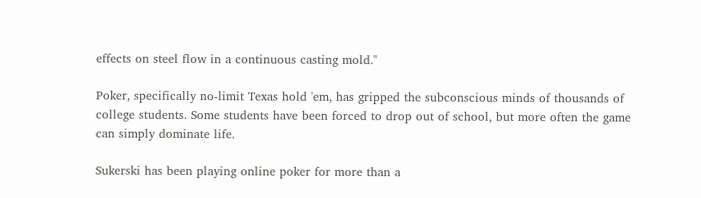effects on steel flow in a continuous casting mold."

Poker, specifically no-limit Texas hold 'em, has gripped the subconscious minds of thousands of college students. Some students have been forced to drop out of school, but more often the game can simply dominate life.

Sukerski has been playing online poker for more than a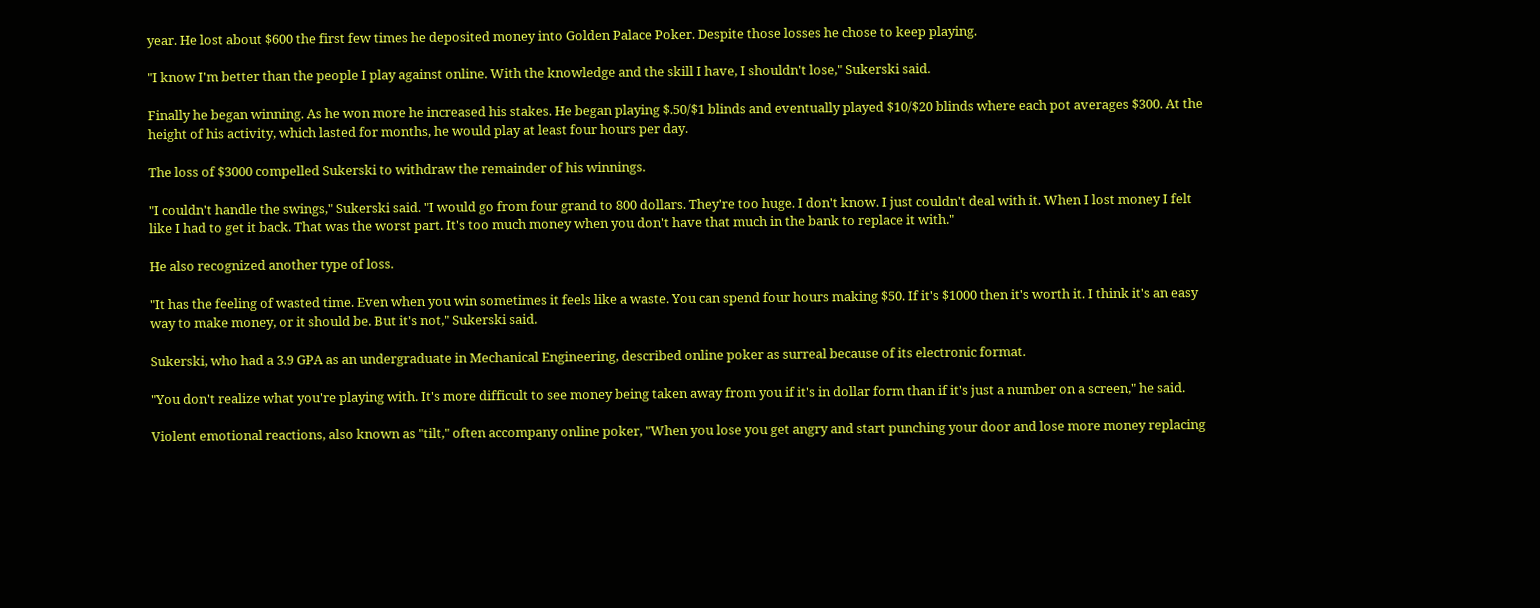year. He lost about $600 the first few times he deposited money into Golden Palace Poker. Despite those losses he chose to keep playing.

"I know I'm better than the people I play against online. With the knowledge and the skill I have, I shouldn't lose," Sukerski said.

Finally he began winning. As he won more he increased his stakes. He began playing $.50/$1 blinds and eventually played $10/$20 blinds where each pot averages $300. At the height of his activity, which lasted for months, he would play at least four hours per day.

The loss of $3000 compelled Sukerski to withdraw the remainder of his winnings.

"I couldn't handle the swings," Sukerski said. "I would go from four grand to 800 dollars. They're too huge. I don't know. I just couldn't deal with it. When I lost money I felt like I had to get it back. That was the worst part. It's too much money when you don't have that much in the bank to replace it with."

He also recognized another type of loss.

"It has the feeling of wasted time. Even when you win sometimes it feels like a waste. You can spend four hours making $50. If it's $1000 then it's worth it. I think it's an easy way to make money, or it should be. But it's not," Sukerski said.

Sukerski, who had a 3.9 GPA as an undergraduate in Mechanical Engineering, described online poker as surreal because of its electronic format.

"You don't realize what you're playing with. It's more difficult to see money being taken away from you if it's in dollar form than if it's just a number on a screen," he said.

Violent emotional reactions, also known as "tilt," often accompany online poker, "When you lose you get angry and start punching your door and lose more money replacing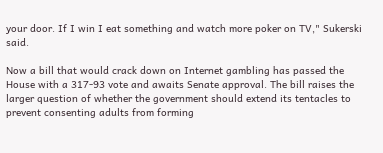your door. If I win I eat something and watch more poker on TV," Sukerski said.

Now a bill that would crack down on Internet gambling has passed the House with a 317-93 vote and awaits Senate approval. The bill raises the larger question of whether the government should extend its tentacles to prevent consenting adults from forming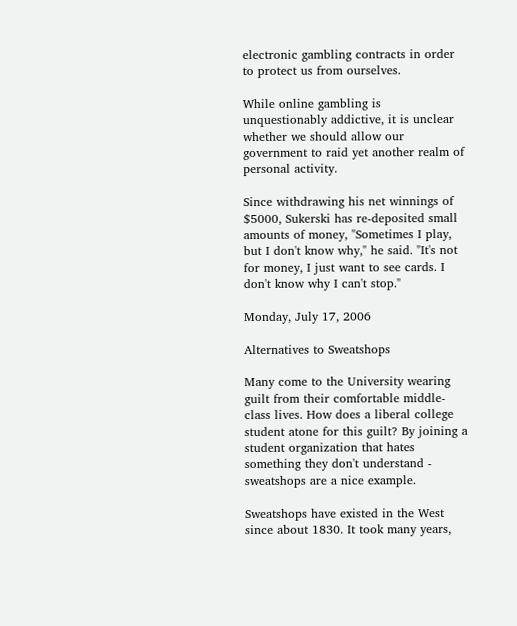electronic gambling contracts in order to protect us from ourselves.

While online gambling is unquestionably addictive, it is unclear whether we should allow our government to raid yet another realm of personal activity.

Since withdrawing his net winnings of $5000, Sukerski has re-deposited small amounts of money, "Sometimes I play, but I don't know why," he said. "It's not for money, I just want to see cards. I don't know why I can't stop."

Monday, July 17, 2006

Alternatives to Sweatshops

Many come to the University wearing guilt from their comfortable middle-class lives. How does a liberal college student atone for this guilt? By joining a student organization that hates something they don't understand - sweatshops are a nice example.

Sweatshops have existed in the West since about 1830. It took many years,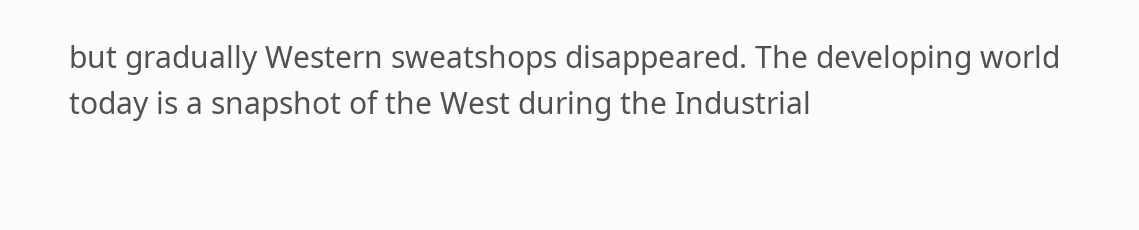but gradually Western sweatshops disappeared. The developing world today is a snapshot of the West during the Industrial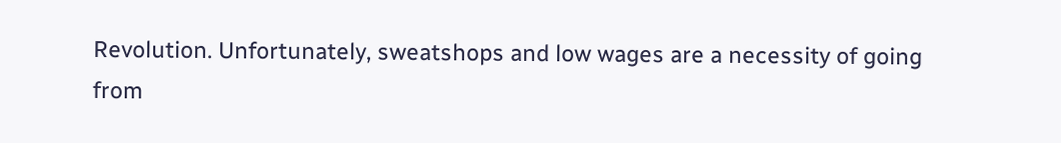Revolution. Unfortunately, sweatshops and low wages are a necessity of going from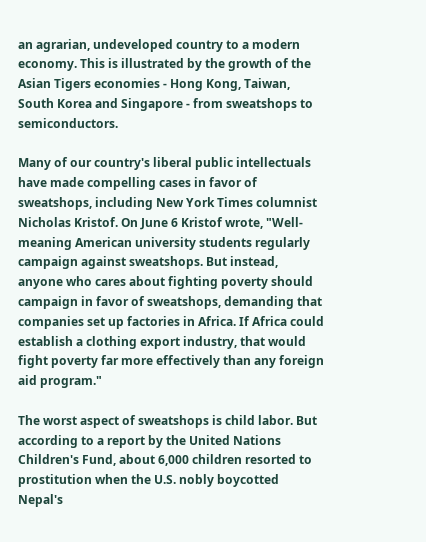an agrarian, undeveloped country to a modern economy. This is illustrated by the growth of the Asian Tigers economies - Hong Kong, Taiwan, South Korea and Singapore - from sweatshops to semiconductors.

Many of our country's liberal public intellectuals have made compelling cases in favor of sweatshops, including New York Times columnist Nicholas Kristof. On June 6 Kristof wrote, "Well-meaning American university students regularly campaign against sweatshops. But instead, anyone who cares about fighting poverty should campaign in favor of sweatshops, demanding that companies set up factories in Africa. If Africa could establish a clothing export industry, that would fight poverty far more effectively than any foreign aid program."

The worst aspect of sweatshops is child labor. But according to a report by the United Nations Children's Fund, about 6,000 children resorted to prostitution when the U.S. nobly boycotted Nepal's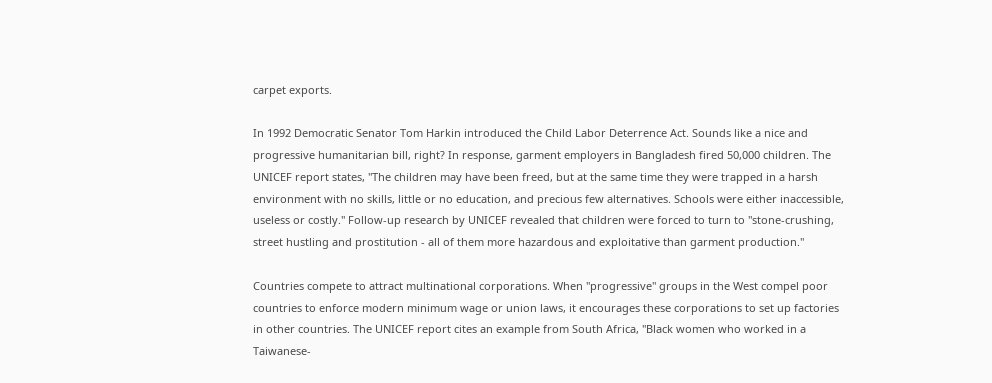carpet exports.

In 1992 Democratic Senator Tom Harkin introduced the Child Labor Deterrence Act. Sounds like a nice and progressive humanitarian bill, right? In response, garment employers in Bangladesh fired 50,000 children. The UNICEF report states, "The children may have been freed, but at the same time they were trapped in a harsh environment with no skills, little or no education, and precious few alternatives. Schools were either inaccessible, useless or costly." Follow-up research by UNICEF revealed that children were forced to turn to "stone-crushing, street hustling and prostitution - all of them more hazardous and exploitative than garment production."

Countries compete to attract multinational corporations. When "progressive" groups in the West compel poor countries to enforce modern minimum wage or union laws, it encourages these corporations to set up factories in other countries. The UNICEF report cites an example from South Africa, "Black women who worked in a Taiwanese-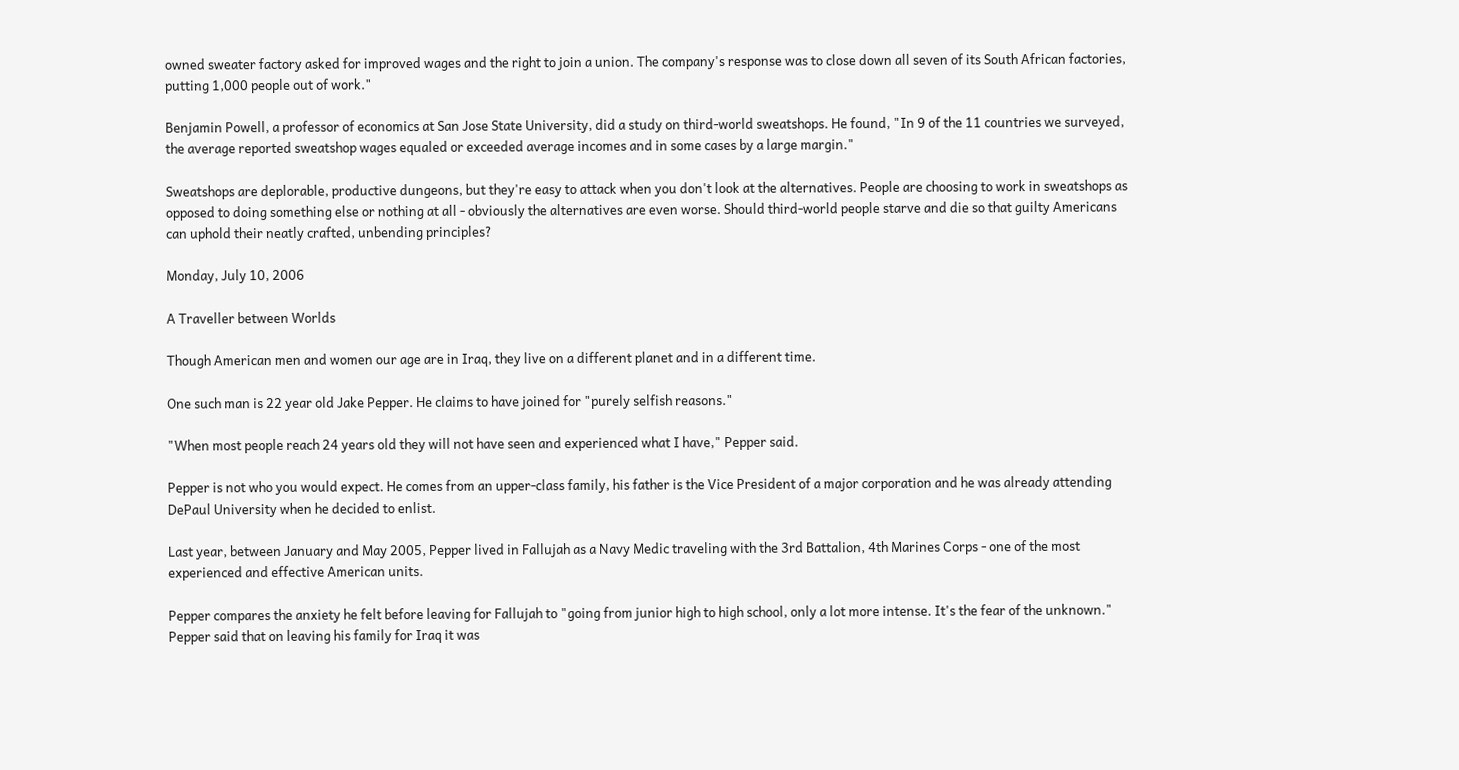owned sweater factory asked for improved wages and the right to join a union. The company's response was to close down all seven of its South African factories, putting 1,000 people out of work."

Benjamin Powell, a professor of economics at San Jose State University, did a study on third-world sweatshops. He found, "In 9 of the 11 countries we surveyed, the average reported sweatshop wages equaled or exceeded average incomes and in some cases by a large margin."

Sweatshops are deplorable, productive dungeons, but they're easy to attack when you don't look at the alternatives. People are choosing to work in sweatshops as opposed to doing something else or nothing at all - obviously the alternatives are even worse. Should third-world people starve and die so that guilty Americans can uphold their neatly crafted, unbending principles?

Monday, July 10, 2006

A Traveller between Worlds

Though American men and women our age are in Iraq, they live on a different planet and in a different time.

One such man is 22 year old Jake Pepper. He claims to have joined for "purely selfish reasons."

"When most people reach 24 years old they will not have seen and experienced what I have," Pepper said.

Pepper is not who you would expect. He comes from an upper-class family, his father is the Vice President of a major corporation and he was already attending DePaul University when he decided to enlist.

Last year, between January and May 2005, Pepper lived in Fallujah as a Navy Medic traveling with the 3rd Battalion, 4th Marines Corps - one of the most experienced and effective American units.

Pepper compares the anxiety he felt before leaving for Fallujah to "going from junior high to high school, only a lot more intense. It's the fear of the unknown." Pepper said that on leaving his family for Iraq it was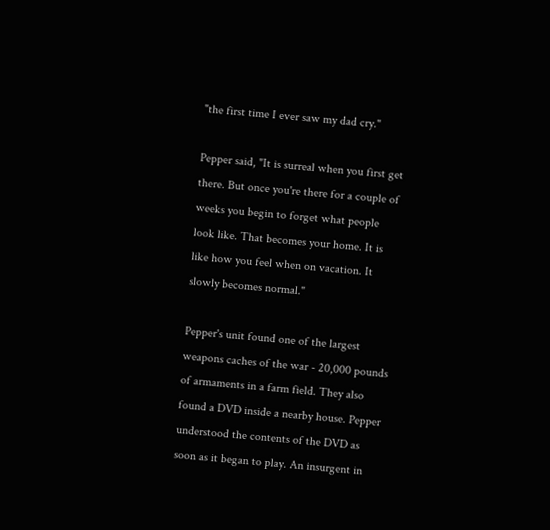"the first time I ever saw my dad cry."

Pepper said, "It is surreal when you first get there. But once you're there for a couple of weeks you begin to forget what people look like. That becomes your home. It is like how you feel when on vacation. It slowly becomes normal."

Pepper's unit found one of the largest weapons caches of the war - 20,000 pounds of armaments in a farm field. They also found a DVD inside a nearby house. Pepper understood the contents of the DVD as soon as it began to play. An insurgent in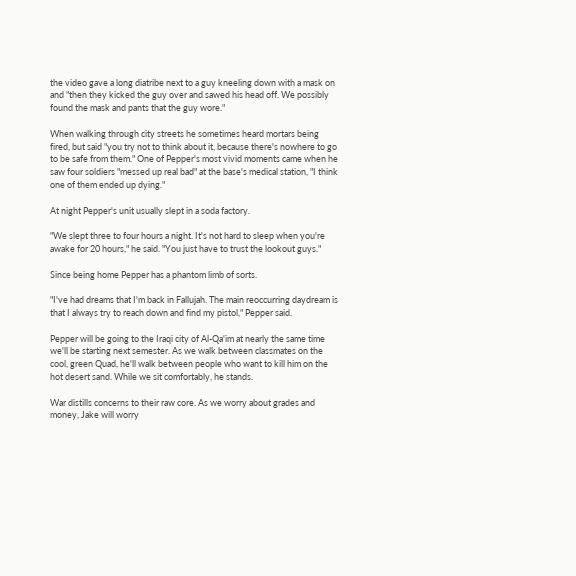the video gave a long diatribe next to a guy kneeling down with a mask on and "then they kicked the guy over and sawed his head off. We possibly found the mask and pants that the guy wore."

When walking through city streets he sometimes heard mortars being fired, but said "you try not to think about it, because there's nowhere to go to be safe from them." One of Pepper's most vivid moments came when he saw four soldiers "messed up real bad" at the base's medical station, "I think one of them ended up dying."

At night Pepper's unit usually slept in a soda factory.

"We slept three to four hours a night. It's not hard to sleep when you're awake for 20 hours," he said. "You just have to trust the lookout guys."

Since being home Pepper has a phantom limb of sorts.

"I've had dreams that I'm back in Fallujah. The main reoccurring daydream is that I always try to reach down and find my pistol," Pepper said.

Pepper will be going to the Iraqi city of Al-Qa'im at nearly the same time we'll be starting next semester. As we walk between classmates on the cool, green Quad, he'll walk between people who want to kill him on the hot desert sand. While we sit comfortably, he stands.

War distills concerns to their raw core. As we worry about grades and money, Jake will worry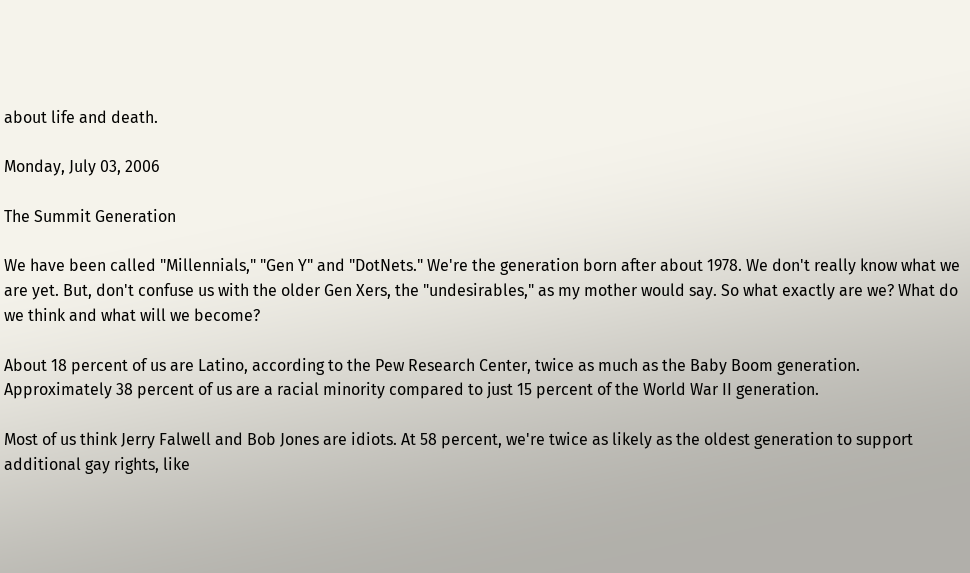about life and death.

Monday, July 03, 2006

The Summit Generation

We have been called "Millennials," "Gen Y" and "DotNets." We're the generation born after about 1978. We don't really know what we are yet. But, don't confuse us with the older Gen Xers, the "undesirables," as my mother would say. So what exactly are we? What do we think and what will we become?

About 18 percent of us are Latino, according to the Pew Research Center, twice as much as the Baby Boom generation. Approximately 38 percent of us are a racial minority compared to just 15 percent of the World War II generation.

Most of us think Jerry Falwell and Bob Jones are idiots. At 58 percent, we're twice as likely as the oldest generation to support additional gay rights, like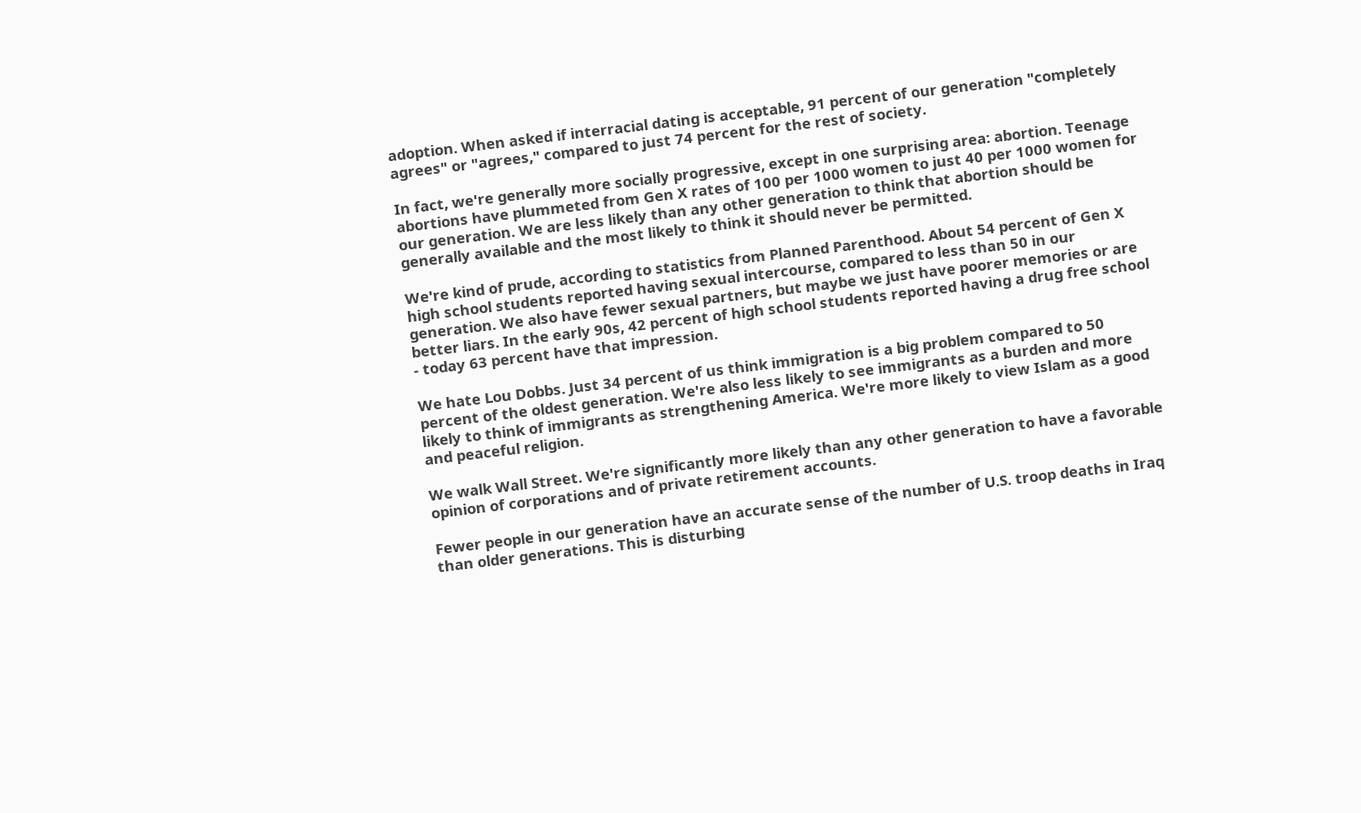adoption. When asked if interracial dating is acceptable, 91 percent of our generation "completely agrees" or "agrees," compared to just 74 percent for the rest of society.

In fact, we're generally more socially progressive, except in one surprising area: abortion. Teenage abortions have plummeted from Gen X rates of 100 per 1000 women to just 40 per 1000 women for our generation. We are less likely than any other generation to think that abortion should be generally available and the most likely to think it should never be permitted.

We're kind of prude, according to statistics from Planned Parenthood. About 54 percent of Gen X high school students reported having sexual intercourse, compared to less than 50 in our generation. We also have fewer sexual partners, but maybe we just have poorer memories or are better liars. In the early 90s, 42 percent of high school students reported having a drug free school - today 63 percent have that impression.

We hate Lou Dobbs. Just 34 percent of us think immigration is a big problem compared to 50 percent of the oldest generation. We're also less likely to see immigrants as a burden and more likely to think of immigrants as strengthening America. We're more likely to view Islam as a good and peaceful religion.

We walk Wall Street. We're significantly more likely than any other generation to have a favorable opinion of corporations and of private retirement accounts.

Fewer people in our generation have an accurate sense of the number of U.S. troop deaths in Iraq than older generations. This is disturbing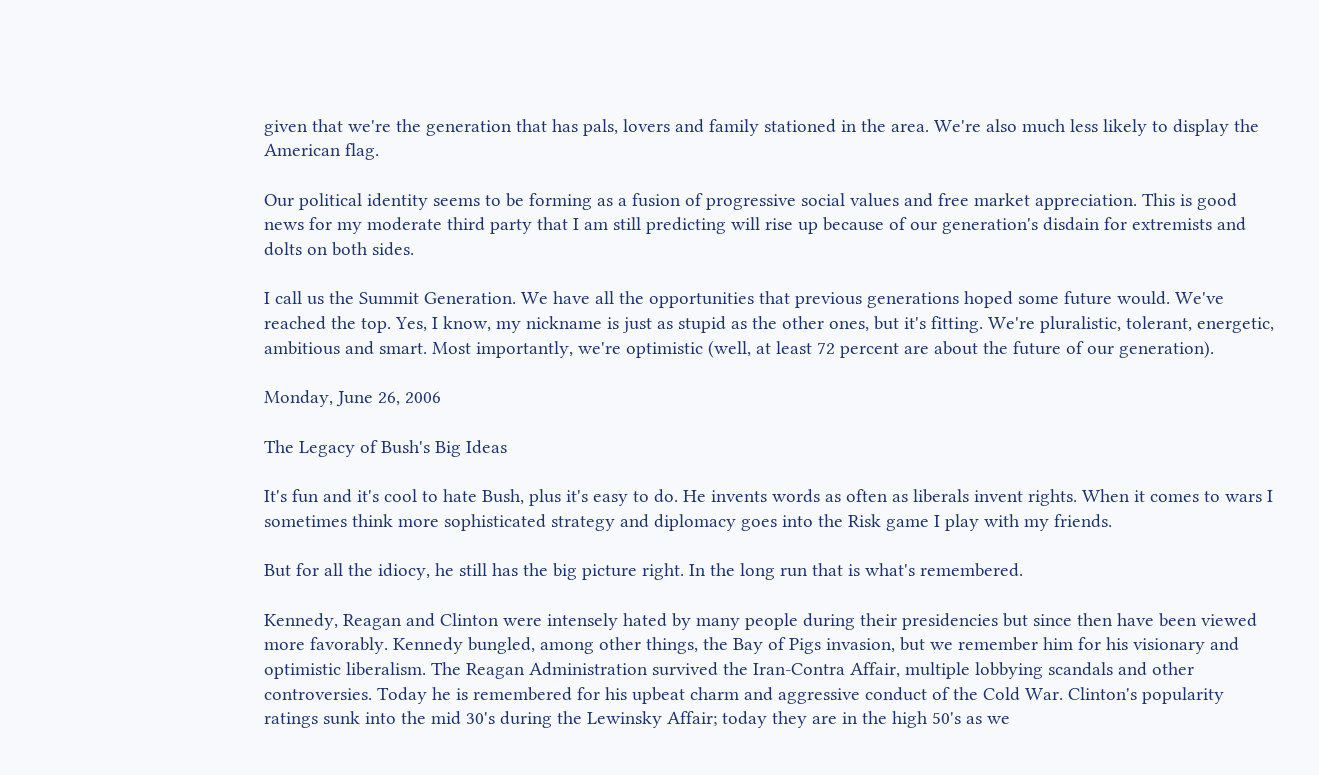given that we're the generation that has pals, lovers and family stationed in the area. We're also much less likely to display the American flag.

Our political identity seems to be forming as a fusion of progressive social values and free market appreciation. This is good news for my moderate third party that I am still predicting will rise up because of our generation's disdain for extremists and dolts on both sides.

I call us the Summit Generation. We have all the opportunities that previous generations hoped some future would. We've reached the top. Yes, I know, my nickname is just as stupid as the other ones, but it's fitting. We're pluralistic, tolerant, energetic, ambitious and smart. Most importantly, we're optimistic (well, at least 72 percent are about the future of our generation).

Monday, June 26, 2006

The Legacy of Bush's Big Ideas

It's fun and it's cool to hate Bush, plus it's easy to do. He invents words as often as liberals invent rights. When it comes to wars I sometimes think more sophisticated strategy and diplomacy goes into the Risk game I play with my friends.

But for all the idiocy, he still has the big picture right. In the long run that is what's remembered.

Kennedy, Reagan and Clinton were intensely hated by many people during their presidencies but since then have been viewed more favorably. Kennedy bungled, among other things, the Bay of Pigs invasion, but we remember him for his visionary and optimistic liberalism. The Reagan Administration survived the Iran-Contra Affair, multiple lobbying scandals and other controversies. Today he is remembered for his upbeat charm and aggressive conduct of the Cold War. Clinton's popularity ratings sunk into the mid 30's during the Lewinsky Affair; today they are in the high 50's as we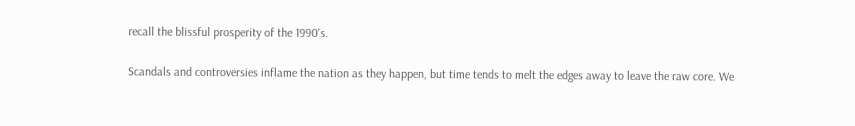recall the blissful prosperity of the 1990's.

Scandals and controversies inflame the nation as they happen, but time tends to melt the edges away to leave the raw core. We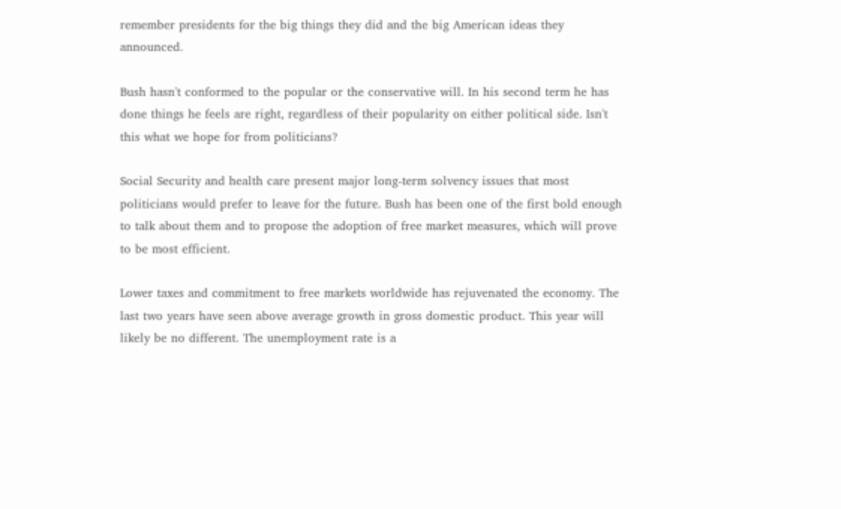remember presidents for the big things they did and the big American ideas they announced.

Bush hasn't conformed to the popular or the conservative will. In his second term he has done things he feels are right, regardless of their popularity on either political side. Isn't this what we hope for from politicians?

Social Security and health care present major long-term solvency issues that most politicians would prefer to leave for the future. Bush has been one of the first bold enough to talk about them and to propose the adoption of free market measures, which will prove to be most efficient.

Lower taxes and commitment to free markets worldwide has rejuvenated the economy. The last two years have seen above average growth in gross domestic product. This year will likely be no different. The unemployment rate is a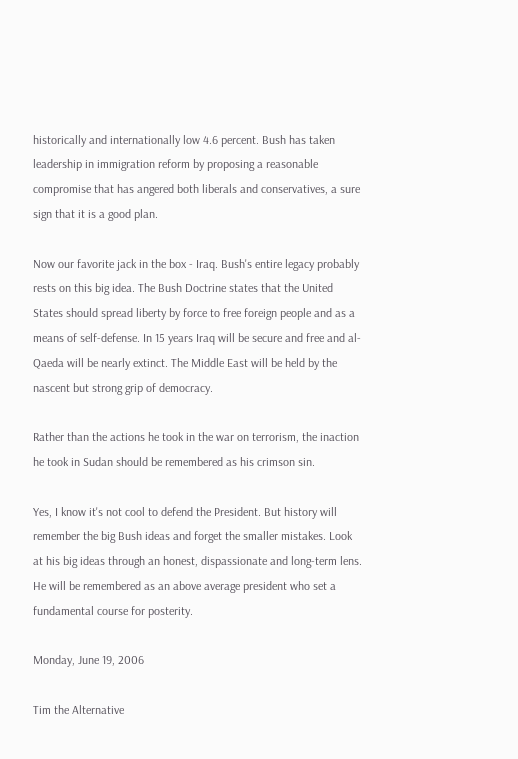historically and internationally low 4.6 percent. Bush has taken leadership in immigration reform by proposing a reasonable compromise that has angered both liberals and conservatives, a sure sign that it is a good plan.

Now our favorite jack in the box - Iraq. Bush's entire legacy probably rests on this big idea. The Bush Doctrine states that the United States should spread liberty by force to free foreign people and as a means of self-defense. In 15 years Iraq will be secure and free and al-Qaeda will be nearly extinct. The Middle East will be held by the nascent but strong grip of democracy.

Rather than the actions he took in the war on terrorism, the inaction he took in Sudan should be remembered as his crimson sin.

Yes, I know it's not cool to defend the President. But history will remember the big Bush ideas and forget the smaller mistakes. Look at his big ideas through an honest, dispassionate and long-term lens. He will be remembered as an above average president who set a fundamental course for posterity.

Monday, June 19, 2006

Tim the Alternative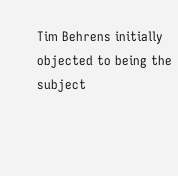Tim Behrens initially objected to being the subject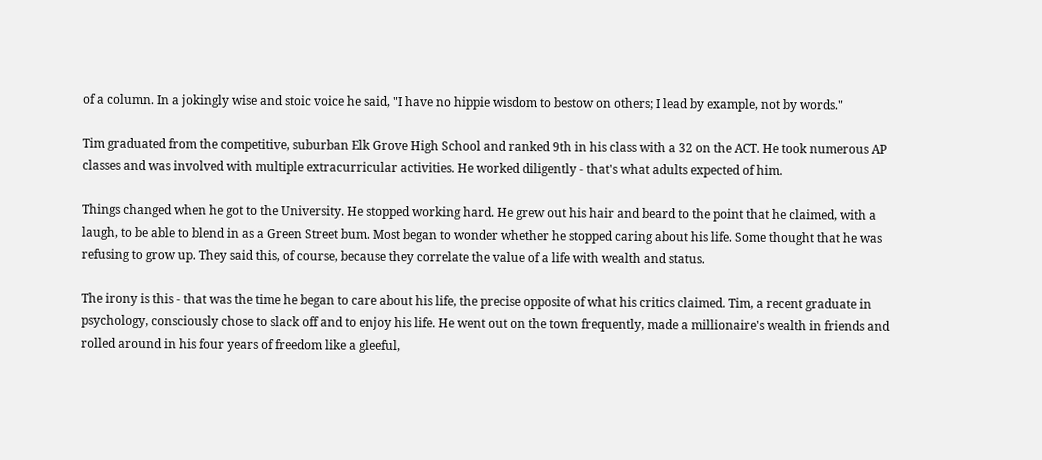of a column. In a jokingly wise and stoic voice he said, "I have no hippie wisdom to bestow on others; I lead by example, not by words."

Tim graduated from the competitive, suburban Elk Grove High School and ranked 9th in his class with a 32 on the ACT. He took numerous AP classes and was involved with multiple extracurricular activities. He worked diligently - that's what adults expected of him.

Things changed when he got to the University. He stopped working hard. He grew out his hair and beard to the point that he claimed, with a laugh, to be able to blend in as a Green Street bum. Most began to wonder whether he stopped caring about his life. Some thought that he was refusing to grow up. They said this, of course, because they correlate the value of a life with wealth and status.

The irony is this - that was the time he began to care about his life, the precise opposite of what his critics claimed. Tim, a recent graduate in psychology, consciously chose to slack off and to enjoy his life. He went out on the town frequently, made a millionaire's wealth in friends and rolled around in his four years of freedom like a gleeful,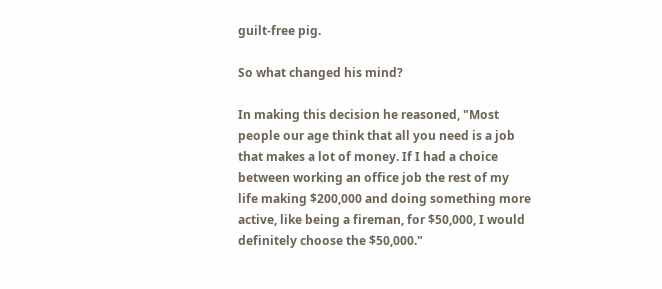guilt-free pig.

So what changed his mind?

In making this decision he reasoned, "Most people our age think that all you need is a job that makes a lot of money. If I had a choice between working an office job the rest of my life making $200,000 and doing something more active, like being a fireman, for $50,000, I would definitely choose the $50,000."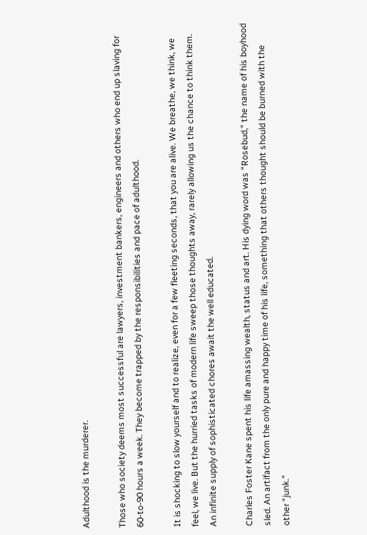Adulthood is the murderer.

Those who society deems most successful are lawyers, investment bankers, engineers and others who end up slaving for 60-to-90 hours a week. They become trapped by the responsibilities and pace of adulthood.

It is shocking to slow yourself and to realize, even for a few fleeting seconds, that you are alive. We breathe, we think, we feel, we live. But the hurried tasks of modern life sweep those thoughts away, rarely allowing us the chance to think them. An infinite supply of sophisticated chores await the well educated.

Charles Foster Kane spent his life amassing wealth, status and art. His dying word was "Rosebud," the name of his boyhood sled. An artifact from the only pure and happy time of his life, something that others thought should be burned with the other "junk."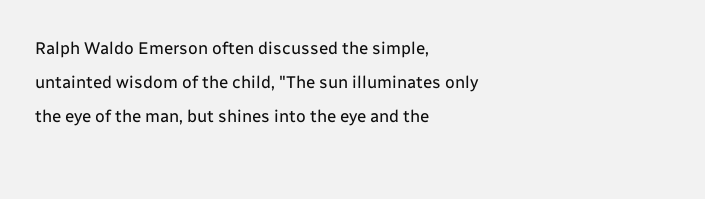Ralph Waldo Emerson often discussed the simple, untainted wisdom of the child, "The sun illuminates only the eye of the man, but shines into the eye and the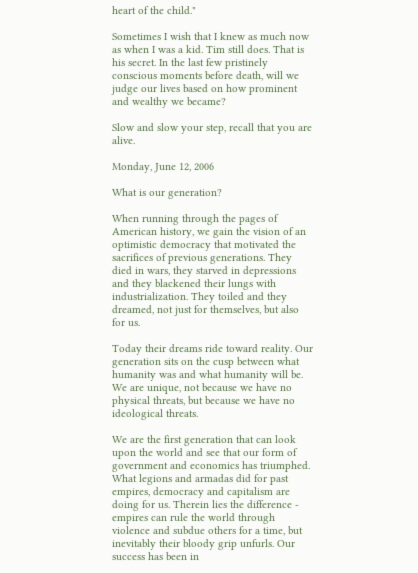heart of the child."

Sometimes I wish that I knew as much now as when I was a kid. Tim still does. That is his secret. In the last few pristinely conscious moments before death, will we judge our lives based on how prominent and wealthy we became?

Slow and slow your step, recall that you are alive.

Monday, June 12, 2006

What is our generation?

When running through the pages of American history, we gain the vision of an optimistic democracy that motivated the sacrifices of previous generations. They died in wars, they starved in depressions and they blackened their lungs with industrialization. They toiled and they dreamed, not just for themselves, but also for us.

Today their dreams ride toward reality. Our generation sits on the cusp between what humanity was and what humanity will be. We are unique, not because we have no physical threats, but because we have no ideological threats.

We are the first generation that can look upon the world and see that our form of government and economics has triumphed. What legions and armadas did for past empires, democracy and capitalism are doing for us. Therein lies the difference - empires can rule the world through violence and subdue others for a time, but inevitably their bloody grip unfurls. Our success has been in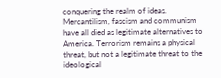conquering the realm of ideas. Mercantilism, fascism and communism have all died as legitimate alternatives to America. Terrorism remains a physical threat, but not a legitimate threat to the ideological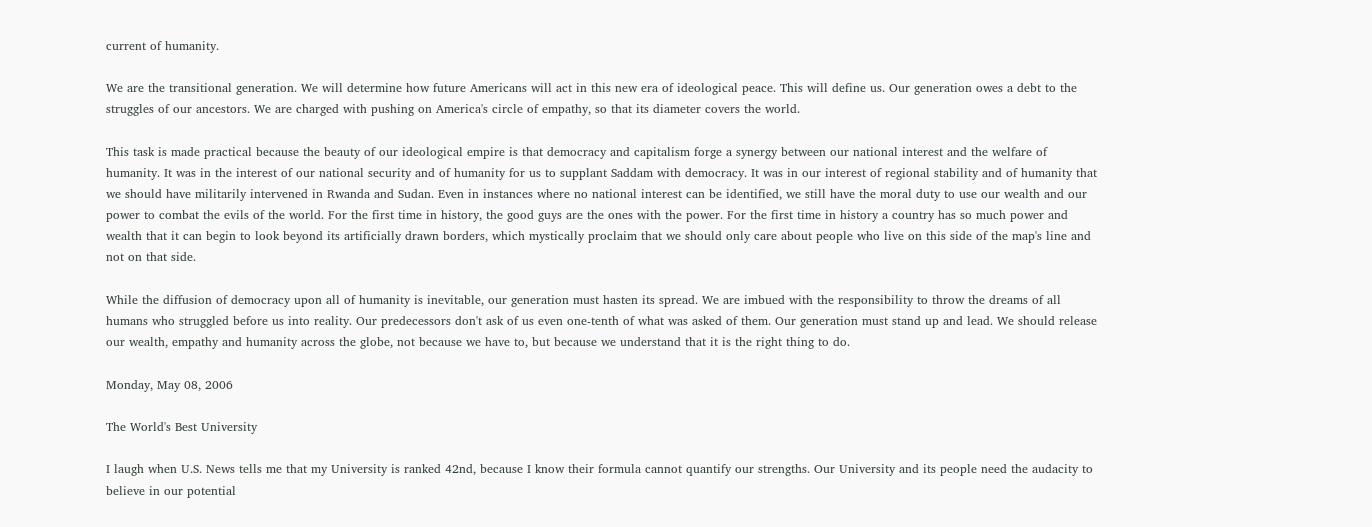current of humanity.

We are the transitional generation. We will determine how future Americans will act in this new era of ideological peace. This will define us. Our generation owes a debt to the struggles of our ancestors. We are charged with pushing on America's circle of empathy, so that its diameter covers the world.

This task is made practical because the beauty of our ideological empire is that democracy and capitalism forge a synergy between our national interest and the welfare of humanity. It was in the interest of our national security and of humanity for us to supplant Saddam with democracy. It was in our interest of regional stability and of humanity that we should have militarily intervened in Rwanda and Sudan. Even in instances where no national interest can be identified, we still have the moral duty to use our wealth and our power to combat the evils of the world. For the first time in history, the good guys are the ones with the power. For the first time in history a country has so much power and wealth that it can begin to look beyond its artificially drawn borders, which mystically proclaim that we should only care about people who live on this side of the map's line and not on that side.

While the diffusion of democracy upon all of humanity is inevitable, our generation must hasten its spread. We are imbued with the responsibility to throw the dreams of all humans who struggled before us into reality. Our predecessors don't ask of us even one-tenth of what was asked of them. Our generation must stand up and lead. We should release our wealth, empathy and humanity across the globe, not because we have to, but because we understand that it is the right thing to do.

Monday, May 08, 2006

The World's Best University

I laugh when U.S. News tells me that my University is ranked 42nd, because I know their formula cannot quantify our strengths. Our University and its people need the audacity to believe in our potential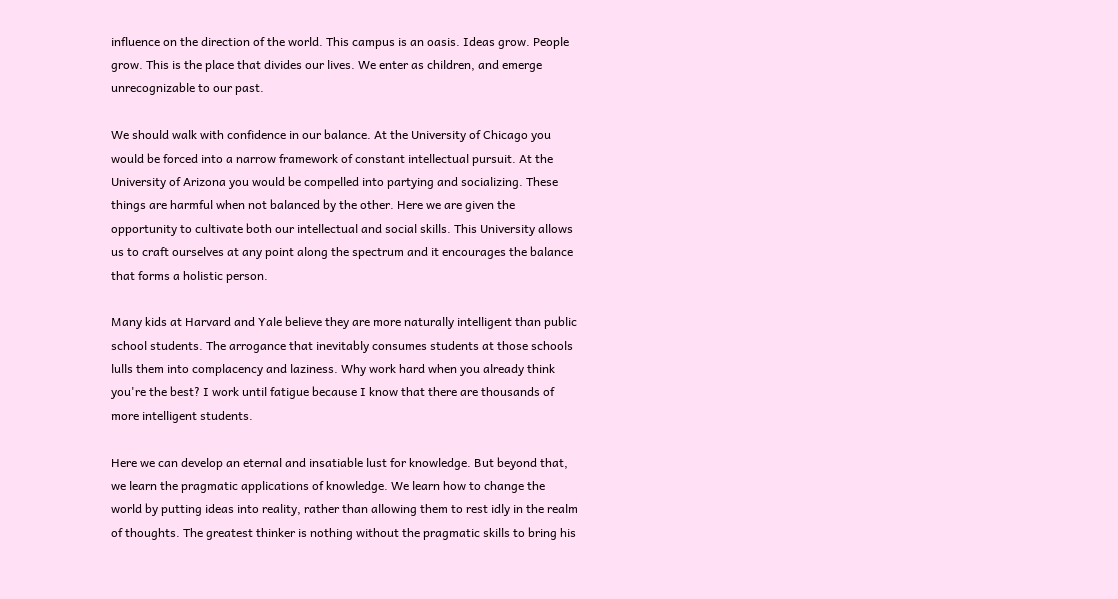influence on the direction of the world. This campus is an oasis. Ideas grow. People grow. This is the place that divides our lives. We enter as children, and emerge unrecognizable to our past.

We should walk with confidence in our balance. At the University of Chicago you would be forced into a narrow framework of constant intellectual pursuit. At the University of Arizona you would be compelled into partying and socializing. These things are harmful when not balanced by the other. Here we are given the opportunity to cultivate both our intellectual and social skills. This University allows us to craft ourselves at any point along the spectrum and it encourages the balance that forms a holistic person.

Many kids at Harvard and Yale believe they are more naturally intelligent than public school students. The arrogance that inevitably consumes students at those schools lulls them into complacency and laziness. Why work hard when you already think you're the best? I work until fatigue because I know that there are thousands of more intelligent students.

Here we can develop an eternal and insatiable lust for knowledge. But beyond that, we learn the pragmatic applications of knowledge. We learn how to change the world by putting ideas into reality, rather than allowing them to rest idly in the realm of thoughts. The greatest thinker is nothing without the pragmatic skills to bring his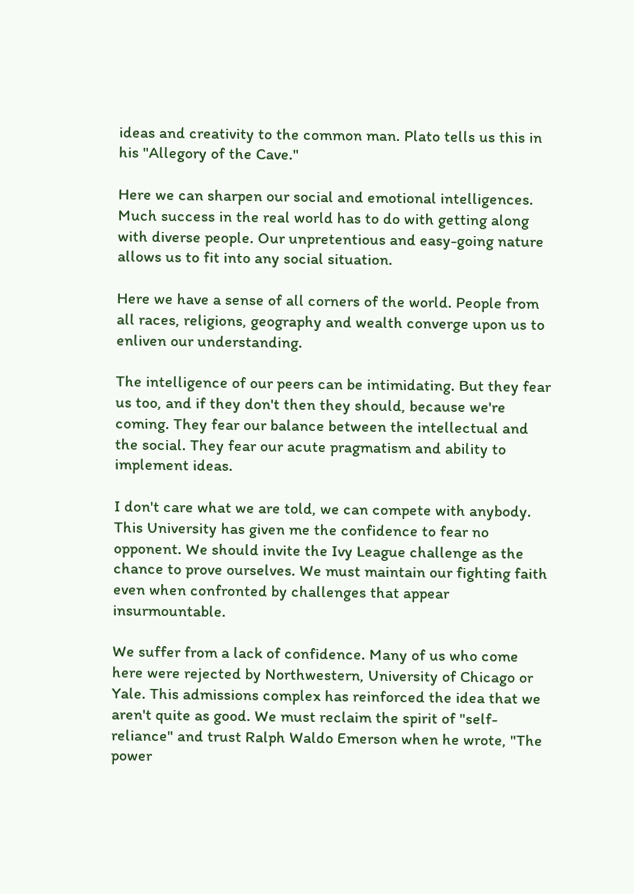ideas and creativity to the common man. Plato tells us this in his "Allegory of the Cave."

Here we can sharpen our social and emotional intelligences. Much success in the real world has to do with getting along with diverse people. Our unpretentious and easy-going nature allows us to fit into any social situation.

Here we have a sense of all corners of the world. People from all races, religions, geography and wealth converge upon us to enliven our understanding.

The intelligence of our peers can be intimidating. But they fear us too, and if they don't then they should, because we're coming. They fear our balance between the intellectual and the social. They fear our acute pragmatism and ability to implement ideas.

I don't care what we are told, we can compete with anybody. This University has given me the confidence to fear no opponent. We should invite the Ivy League challenge as the chance to prove ourselves. We must maintain our fighting faith even when confronted by challenges that appear insurmountable.

We suffer from a lack of confidence. Many of us who come here were rejected by Northwestern, University of Chicago or Yale. This admissions complex has reinforced the idea that we aren't quite as good. We must reclaim the spirit of "self-reliance" and trust Ralph Waldo Emerson when he wrote, "The power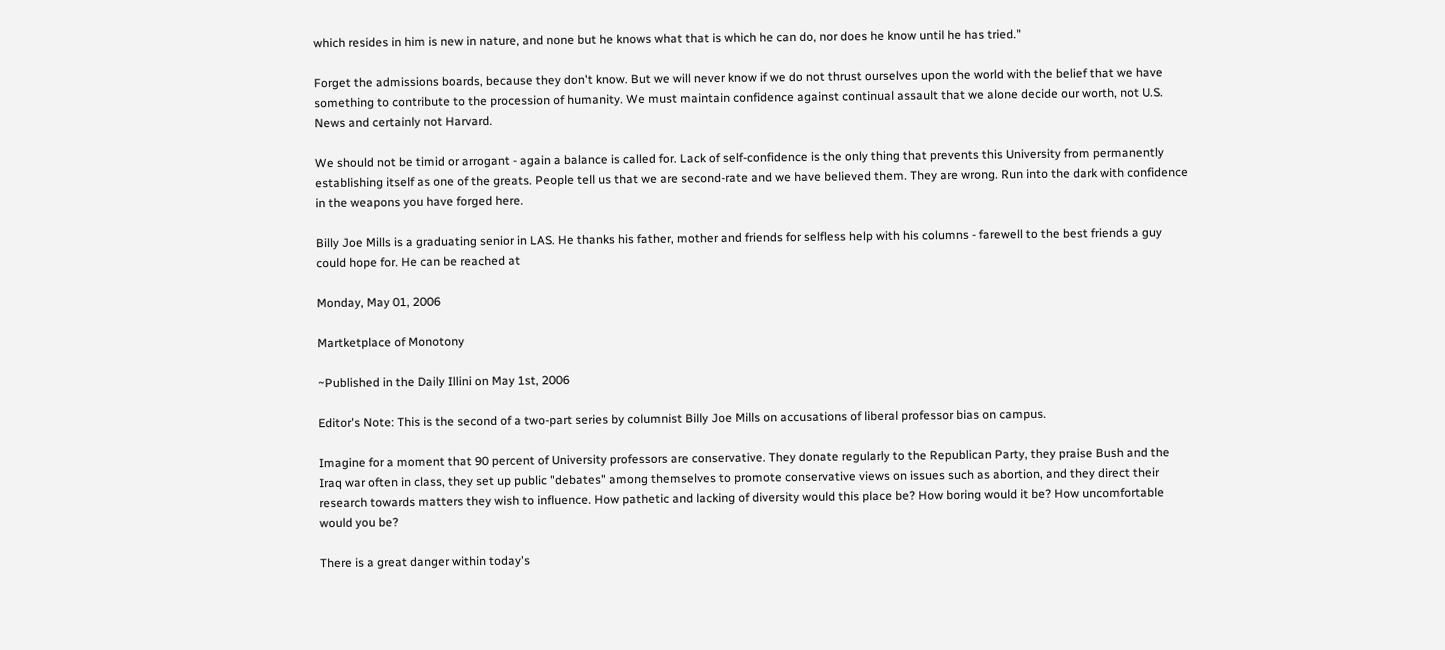which resides in him is new in nature, and none but he knows what that is which he can do, nor does he know until he has tried."

Forget the admissions boards, because they don't know. But we will never know if we do not thrust ourselves upon the world with the belief that we have something to contribute to the procession of humanity. We must maintain confidence against continual assault that we alone decide our worth, not U.S. News and certainly not Harvard.

We should not be timid or arrogant - again a balance is called for. Lack of self-confidence is the only thing that prevents this University from permanently establishing itself as one of the greats. People tell us that we are second-rate and we have believed them. They are wrong. Run into the dark with confidence in the weapons you have forged here.

Billy Joe Mills is a graduating senior in LAS. He thanks his father, mother and friends for selfless help with his columns - farewell to the best friends a guy could hope for. He can be reached at

Monday, May 01, 2006

Martketplace of Monotony

~Published in the Daily Illini on May 1st, 2006

Editor's Note: This is the second of a two-part series by columnist Billy Joe Mills on accusations of liberal professor bias on campus.

Imagine for a moment that 90 percent of University professors are conservative. They donate regularly to the Republican Party, they praise Bush and the Iraq war often in class, they set up public "debates" among themselves to promote conservative views on issues such as abortion, and they direct their research towards matters they wish to influence. How pathetic and lacking of diversity would this place be? How boring would it be? How uncomfortable would you be?

There is a great danger within today's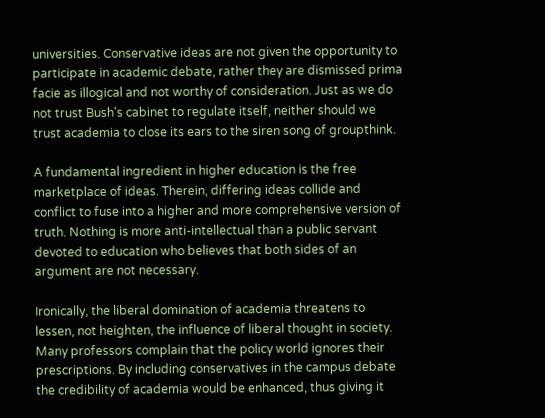universities. Conservative ideas are not given the opportunity to participate in academic debate, rather they are dismissed prima facie as illogical and not worthy of consideration. Just as we do not trust Bush's cabinet to regulate itself, neither should we trust academia to close its ears to the siren song of groupthink.

A fundamental ingredient in higher education is the free marketplace of ideas. Therein, differing ideas collide and conflict to fuse into a higher and more comprehensive version of truth. Nothing is more anti-intellectual than a public servant devoted to education who believes that both sides of an argument are not necessary.

Ironically, the liberal domination of academia threatens to lessen, not heighten, the influence of liberal thought in society. Many professors complain that the policy world ignores their prescriptions. By including conservatives in the campus debate the credibility of academia would be enhanced, thus giving it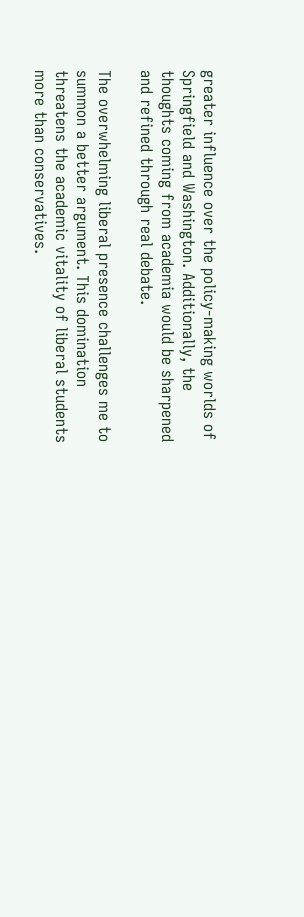greater influence over the policy-making worlds of Springfield and Washington. Additionally, the thoughts coming from academia would be sharpened and refined through real debate.

The overwhelming liberal presence challenges me to summon a better argument. This domination threatens the academic vitality of liberal students more than conservatives.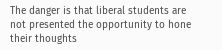The danger is that liberal students are not presented the opportunity to hone their thoughts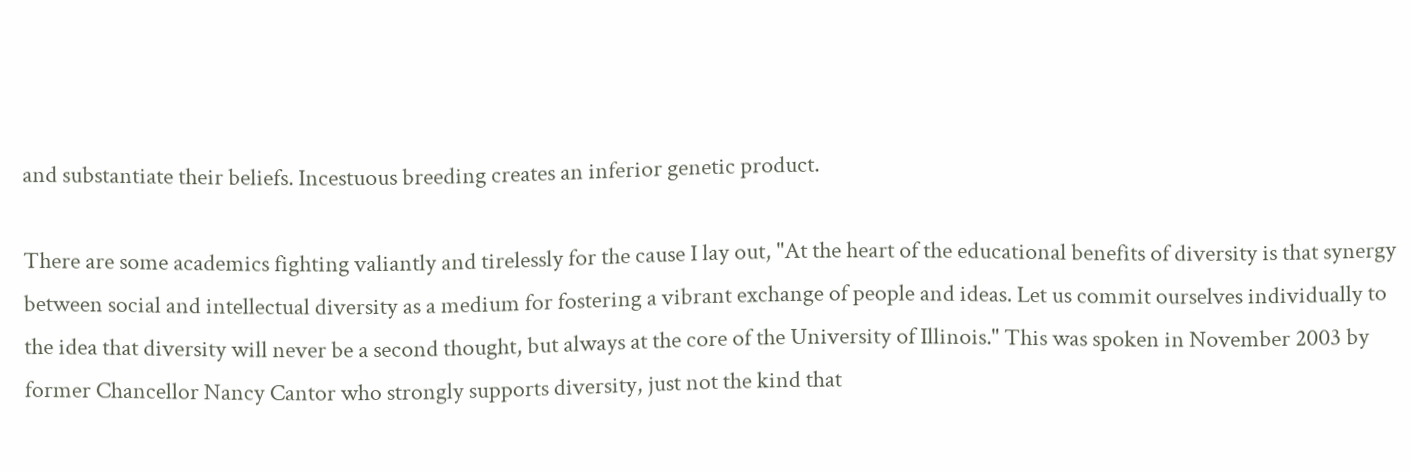and substantiate their beliefs. Incestuous breeding creates an inferior genetic product.

There are some academics fighting valiantly and tirelessly for the cause I lay out, "At the heart of the educational benefits of diversity is that synergy between social and intellectual diversity as a medium for fostering a vibrant exchange of people and ideas. Let us commit ourselves individually to the idea that diversity will never be a second thought, but always at the core of the University of Illinois." This was spoken in November 2003 by former Chancellor Nancy Cantor who strongly supports diversity, just not the kind that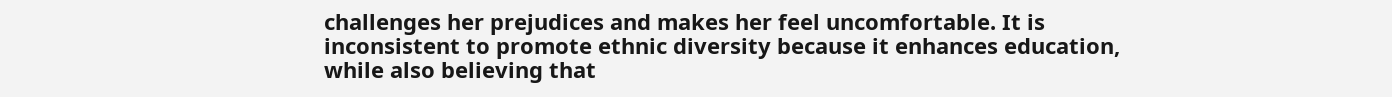challenges her prejudices and makes her feel uncomfortable. It is inconsistent to promote ethnic diversity because it enhances education, while also believing that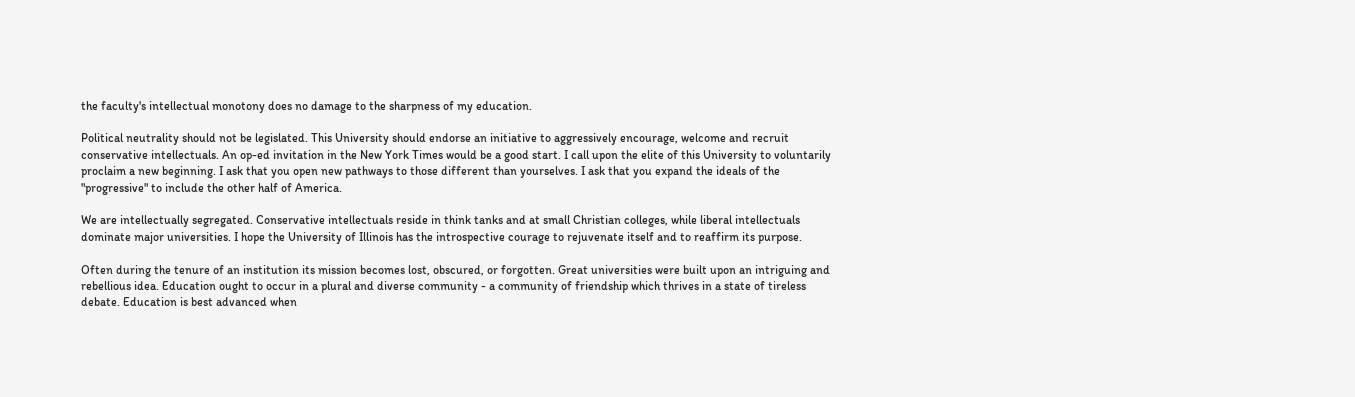the faculty's intellectual monotony does no damage to the sharpness of my education.

Political neutrality should not be legislated. This University should endorse an initiative to aggressively encourage, welcome and recruit conservative intellectuals. An op-ed invitation in the New York Times would be a good start. I call upon the elite of this University to voluntarily proclaim a new beginning. I ask that you open new pathways to those different than yourselves. I ask that you expand the ideals of the "progressive" to include the other half of America.

We are intellectually segregated. Conservative intellectuals reside in think tanks and at small Christian colleges, while liberal intellectuals dominate major universities. I hope the University of Illinois has the introspective courage to rejuvenate itself and to reaffirm its purpose.

Often during the tenure of an institution its mission becomes lost, obscured, or forgotten. Great universities were built upon an intriguing and rebellious idea. Education ought to occur in a plural and diverse community - a community of friendship which thrives in a state of tireless debate. Education is best advanced when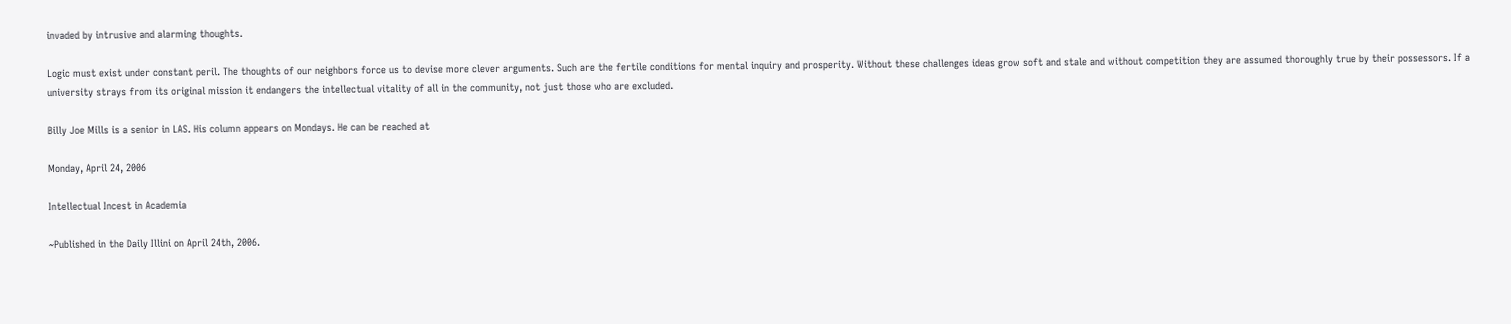invaded by intrusive and alarming thoughts.

Logic must exist under constant peril. The thoughts of our neighbors force us to devise more clever arguments. Such are the fertile conditions for mental inquiry and prosperity. Without these challenges ideas grow soft and stale and without competition they are assumed thoroughly true by their possessors. If a university strays from its original mission it endangers the intellectual vitality of all in the community, not just those who are excluded.

Billy Joe Mills is a senior in LAS. His column appears on Mondays. He can be reached at

Monday, April 24, 2006

Intellectual Incest in Academia

~Published in the Daily Illini on April 24th, 2006.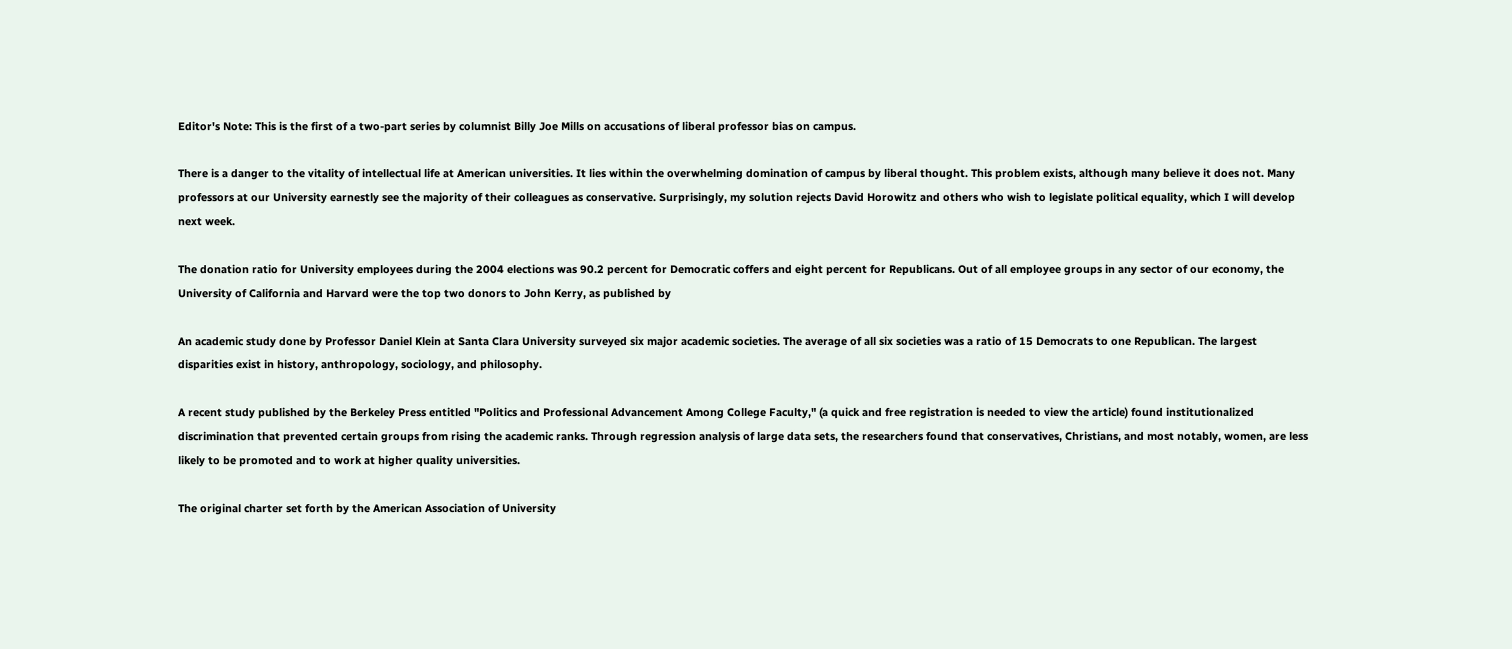Editor's Note: This is the first of a two-part series by columnist Billy Joe Mills on accusations of liberal professor bias on campus.

There is a danger to the vitality of intellectual life at American universities. It lies within the overwhelming domination of campus by liberal thought. This problem exists, although many believe it does not. Many professors at our University earnestly see the majority of their colleagues as conservative. Surprisingly, my solution rejects David Horowitz and others who wish to legislate political equality, which I will develop next week.

The donation ratio for University employees during the 2004 elections was 90.2 percent for Democratic coffers and eight percent for Republicans. Out of all employee groups in any sector of our economy, the University of California and Harvard were the top two donors to John Kerry, as published by

An academic study done by Professor Daniel Klein at Santa Clara University surveyed six major academic societies. The average of all six societies was a ratio of 15 Democrats to one Republican. The largest disparities exist in history, anthropology, sociology, and philosophy.

A recent study published by the Berkeley Press entitled "Politics and Professional Advancement Among College Faculty," (a quick and free registration is needed to view the article) found institutionalized discrimination that prevented certain groups from rising the academic ranks. Through regression analysis of large data sets, the researchers found that conservatives, Christians, and most notably, women, are less likely to be promoted and to work at higher quality universities.

The original charter set forth by the American Association of University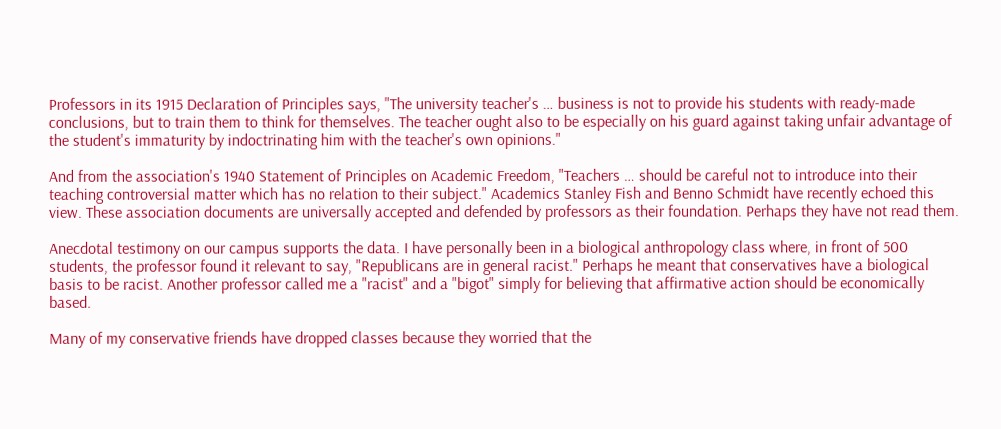Professors in its 1915 Declaration of Principles says, "The university teacher's … business is not to provide his students with ready-made conclusions, but to train them to think for themselves. The teacher ought also to be especially on his guard against taking unfair advantage of the student's immaturity by indoctrinating him with the teacher's own opinions."

And from the association's 1940 Statement of Principles on Academic Freedom, "Teachers … should be careful not to introduce into their teaching controversial matter which has no relation to their subject." Academics Stanley Fish and Benno Schmidt have recently echoed this view. These association documents are universally accepted and defended by professors as their foundation. Perhaps they have not read them.

Anecdotal testimony on our campus supports the data. I have personally been in a biological anthropology class where, in front of 500 students, the professor found it relevant to say, "Republicans are in general racist." Perhaps he meant that conservatives have a biological basis to be racist. Another professor called me a "racist" and a "bigot" simply for believing that affirmative action should be economically based.

Many of my conservative friends have dropped classes because they worried that the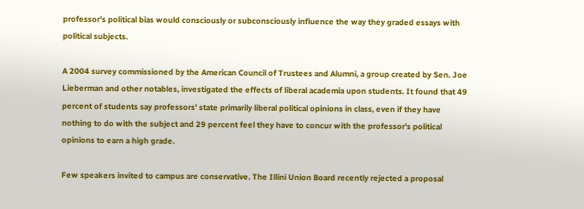professor's political bias would consciously or subconsciously influence the way they graded essays with political subjects.

A 2004 survey commissioned by the American Council of Trustees and Alumni, a group created by Sen. Joe Lieberman and other notables, investigated the effects of liberal academia upon students. It found that 49 percent of students say professors' state primarily liberal political opinions in class, even if they have nothing to do with the subject and 29 percent feel they have to concur with the professor's political opinions to earn a high grade.

Few speakers invited to campus are conservative. The Illini Union Board recently rejected a proposal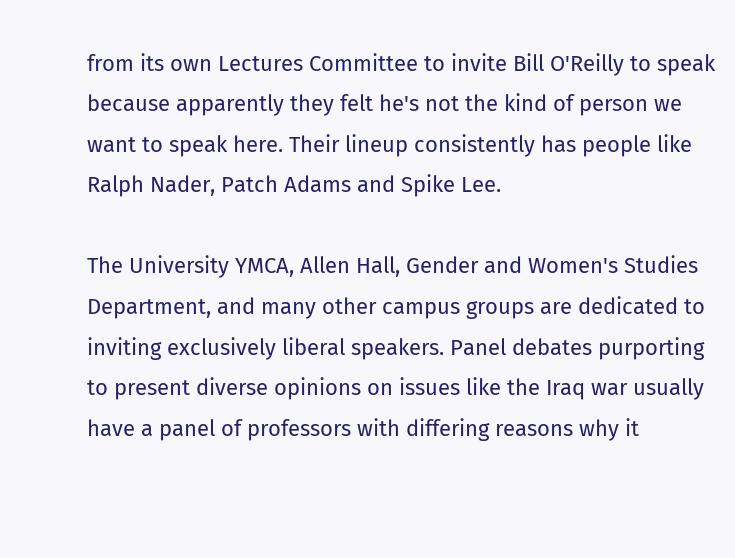from its own Lectures Committee to invite Bill O'Reilly to speak because apparently they felt he's not the kind of person we want to speak here. Their lineup consistently has people like Ralph Nader, Patch Adams and Spike Lee.

The University YMCA, Allen Hall, Gender and Women's Studies Department, and many other campus groups are dedicated to inviting exclusively liberal speakers. Panel debates purporting to present diverse opinions on issues like the Iraq war usually have a panel of professors with differing reasons why it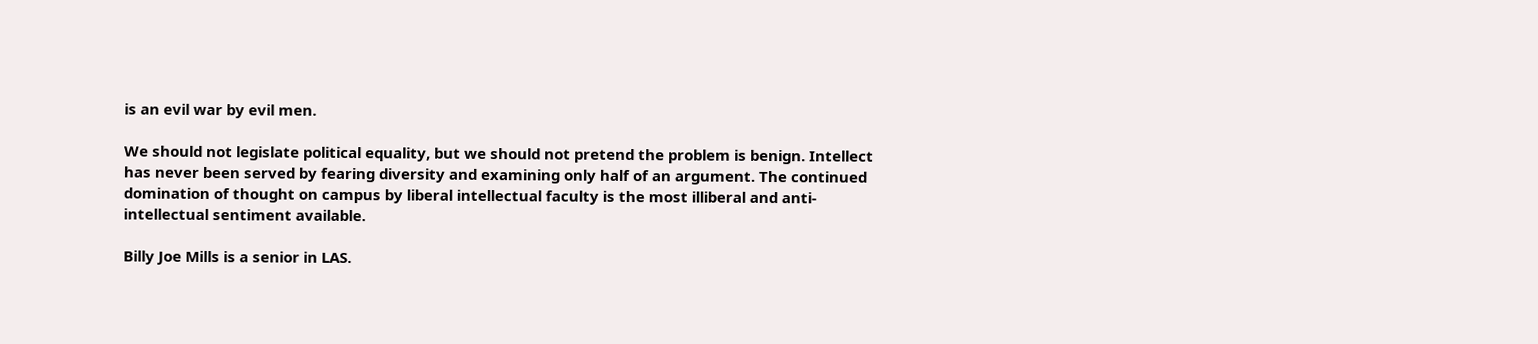is an evil war by evil men.

We should not legislate political equality, but we should not pretend the problem is benign. Intellect has never been served by fearing diversity and examining only half of an argument. The continued domination of thought on campus by liberal intellectual faculty is the most illiberal and anti-intellectual sentiment available.

Billy Joe Mills is a senior in LAS.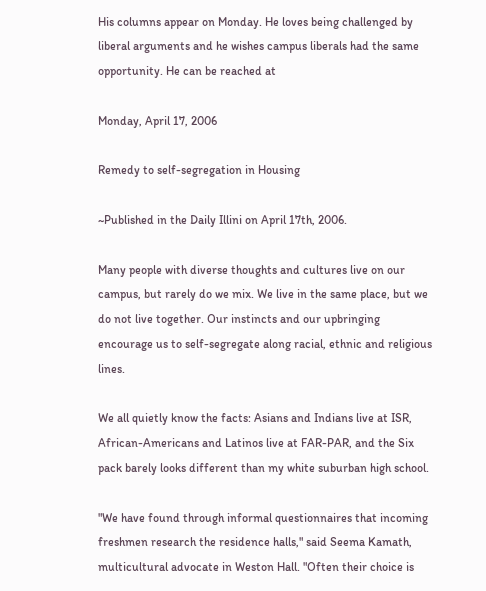His columns appear on Monday. He loves being challenged by liberal arguments and he wishes campus liberals had the same opportunity. He can be reached at

Monday, April 17, 2006

Remedy to self-segregation in Housing

~Published in the Daily Illini on April 17th, 2006.

Many people with diverse thoughts and cultures live on our campus, but rarely do we mix. We live in the same place, but we do not live together. Our instincts and our upbringing encourage us to self-segregate along racial, ethnic and religious lines.

We all quietly know the facts: Asians and Indians live at ISR, African-Americans and Latinos live at FAR-PAR, and the Six pack barely looks different than my white suburban high school.

"We have found through informal questionnaires that incoming freshmen research the residence halls," said Seema Kamath, multicultural advocate in Weston Hall. "Often their choice is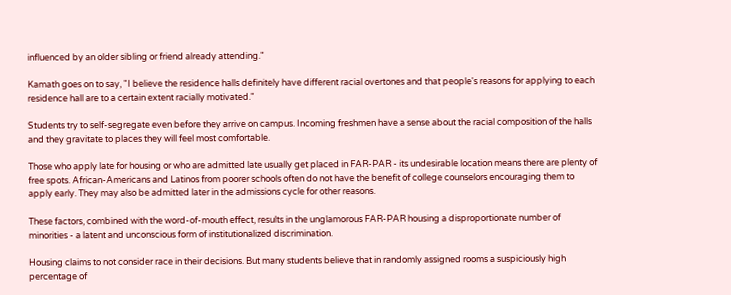influenced by an older sibling or friend already attending."

Kamath goes on to say, "I believe the residence halls definitely have different racial overtones and that people's reasons for applying to each residence hall are to a certain extent racially motivated."

Students try to self-segregate even before they arrive on campus. Incoming freshmen have a sense about the racial composition of the halls and they gravitate to places they will feel most comfortable.

Those who apply late for housing or who are admitted late usually get placed in FAR-PAR - its undesirable location means there are plenty of free spots. African-Americans and Latinos from poorer schools often do not have the benefit of college counselors encouraging them to apply early. They may also be admitted later in the admissions cycle for other reasons.

These factors, combined with the word-of-mouth effect, results in the unglamorous FAR-PAR housing a disproportionate number of minorities - a latent and unconscious form of institutionalized discrimination.

Housing claims to not consider race in their decisions. But many students believe that in randomly assigned rooms a suspiciously high percentage of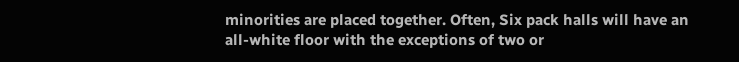minorities are placed together. Often, Six pack halls will have an all-white floor with the exceptions of two or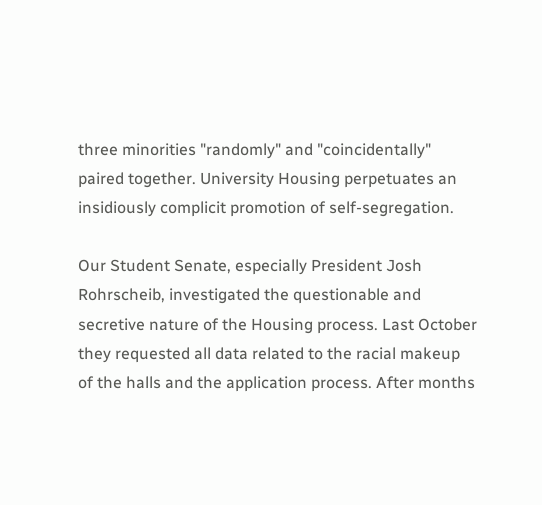three minorities "randomly" and "coincidentally" paired together. University Housing perpetuates an insidiously complicit promotion of self-segregation.

Our Student Senate, especially President Josh Rohrscheib, investigated the questionable and secretive nature of the Housing process. Last October they requested all data related to the racial makeup of the halls and the application process. After months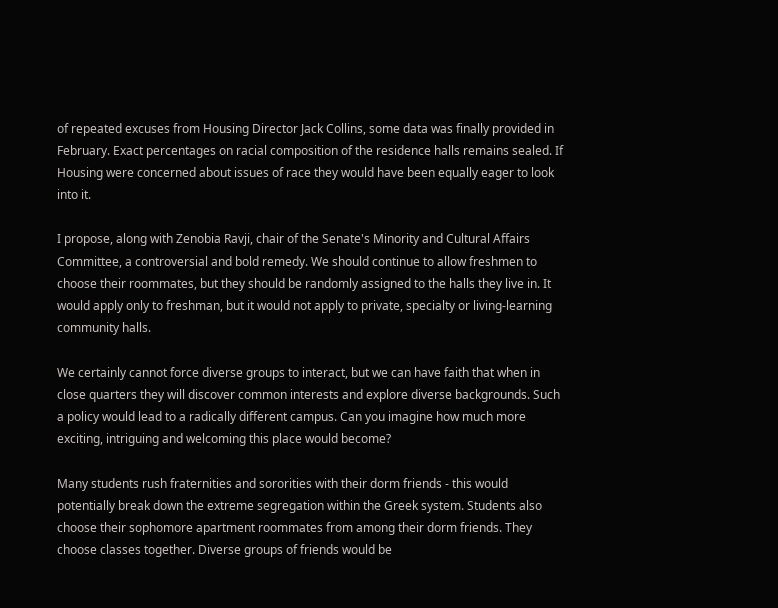of repeated excuses from Housing Director Jack Collins, some data was finally provided in February. Exact percentages on racial composition of the residence halls remains sealed. If Housing were concerned about issues of race they would have been equally eager to look into it.

I propose, along with Zenobia Ravji, chair of the Senate's Minority and Cultural Affairs Committee, a controversial and bold remedy. We should continue to allow freshmen to choose their roommates, but they should be randomly assigned to the halls they live in. It would apply only to freshman, but it would not apply to private, specialty or living-learning community halls.

We certainly cannot force diverse groups to interact, but we can have faith that when in close quarters they will discover common interests and explore diverse backgrounds. Such a policy would lead to a radically different campus. Can you imagine how much more exciting, intriguing and welcoming this place would become?

Many students rush fraternities and sororities with their dorm friends - this would potentially break down the extreme segregation within the Greek system. Students also choose their sophomore apartment roommates from among their dorm friends. They choose classes together. Diverse groups of friends would be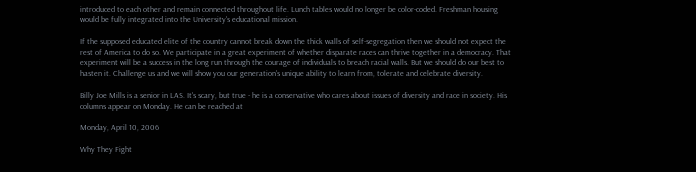introduced to each other and remain connected throughout life. Lunch tables would no longer be color-coded. Freshman housing would be fully integrated into the University's educational mission.

If the supposed educated elite of the country cannot break down the thick walls of self-segregation then we should not expect the rest of America to do so. We participate in a great experiment of whether disparate races can thrive together in a democracy. That experiment will be a success in the long run through the courage of individuals to breach racial walls. But we should do our best to hasten it. Challenge us and we will show you our generation's unique ability to learn from, tolerate and celebrate diversity.

Billy Joe Mills is a senior in LAS. It's scary, but true - he is a conservative who cares about issues of diversity and race in society. His columns appear on Monday. He can be reached at

Monday, April 10, 2006

Why They Fight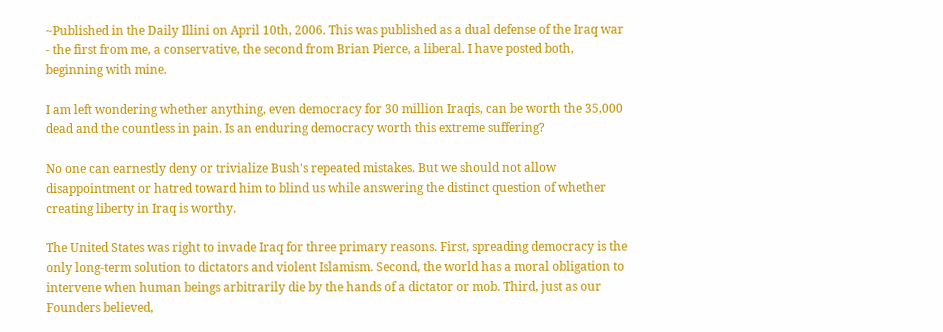~Published in the Daily Illini on April 10th, 2006. This was published as a dual defense of the Iraq war - the first from me, a conservative, the second from Brian Pierce, a liberal. I have posted both, beginning with mine.

I am left wondering whether anything, even democracy for 30 million Iraqis, can be worth the 35,000 dead and the countless in pain. Is an enduring democracy worth this extreme suffering?

No one can earnestly deny or trivialize Bush's repeated mistakes. But we should not allow disappointment or hatred toward him to blind us while answering the distinct question of whether creating liberty in Iraq is worthy.

The United States was right to invade Iraq for three primary reasons. First, spreading democracy is the only long-term solution to dictators and violent Islamism. Second, the world has a moral obligation to intervene when human beings arbitrarily die by the hands of a dictator or mob. Third, just as our Founders believed,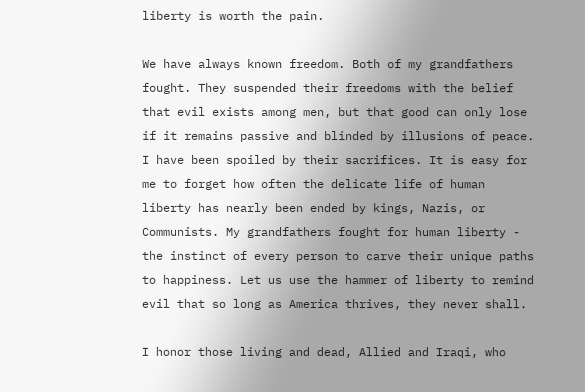liberty is worth the pain.

We have always known freedom. Both of my grandfathers fought. They suspended their freedoms with the belief that evil exists among men, but that good can only lose if it remains passive and blinded by illusions of peace. I have been spoiled by their sacrifices. It is easy for me to forget how often the delicate life of human liberty has nearly been ended by kings, Nazis, or Communists. My grandfathers fought for human liberty - the instinct of every person to carve their unique paths to happiness. Let us use the hammer of liberty to remind evil that so long as America thrives, they never shall.

I honor those living and dead, Allied and Iraqi, who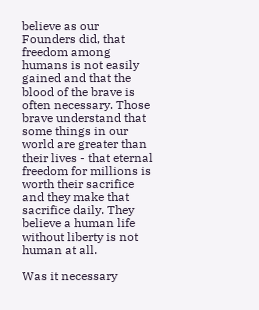believe as our Founders did, that freedom among humans is not easily gained and that the blood of the brave is often necessary. Those brave understand that some things in our world are greater than their lives - that eternal freedom for millions is worth their sacrifice and they make that sacrifice daily. They believe a human life without liberty is not human at all.

Was it necessary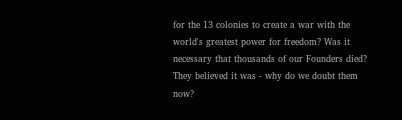for the 13 colonies to create a war with the world's greatest power for freedom? Was it necessary that thousands of our Founders died? They believed it was - why do we doubt them now?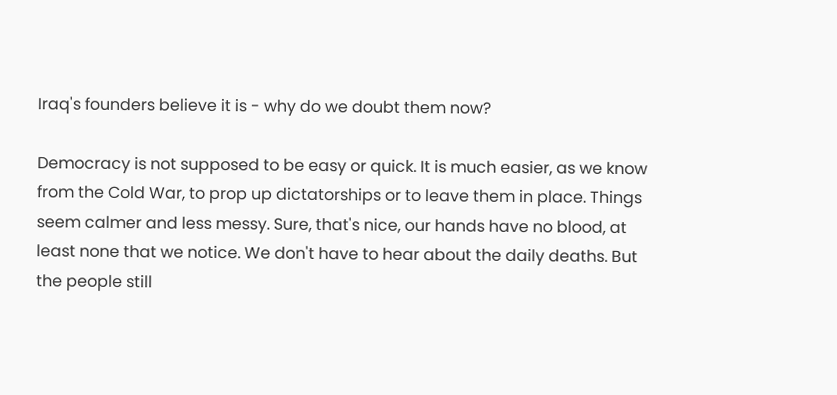Iraq's founders believe it is - why do we doubt them now?

Democracy is not supposed to be easy or quick. It is much easier, as we know from the Cold War, to prop up dictatorships or to leave them in place. Things seem calmer and less messy. Sure, that's nice, our hands have no blood, at least none that we notice. We don't have to hear about the daily deaths. But the people still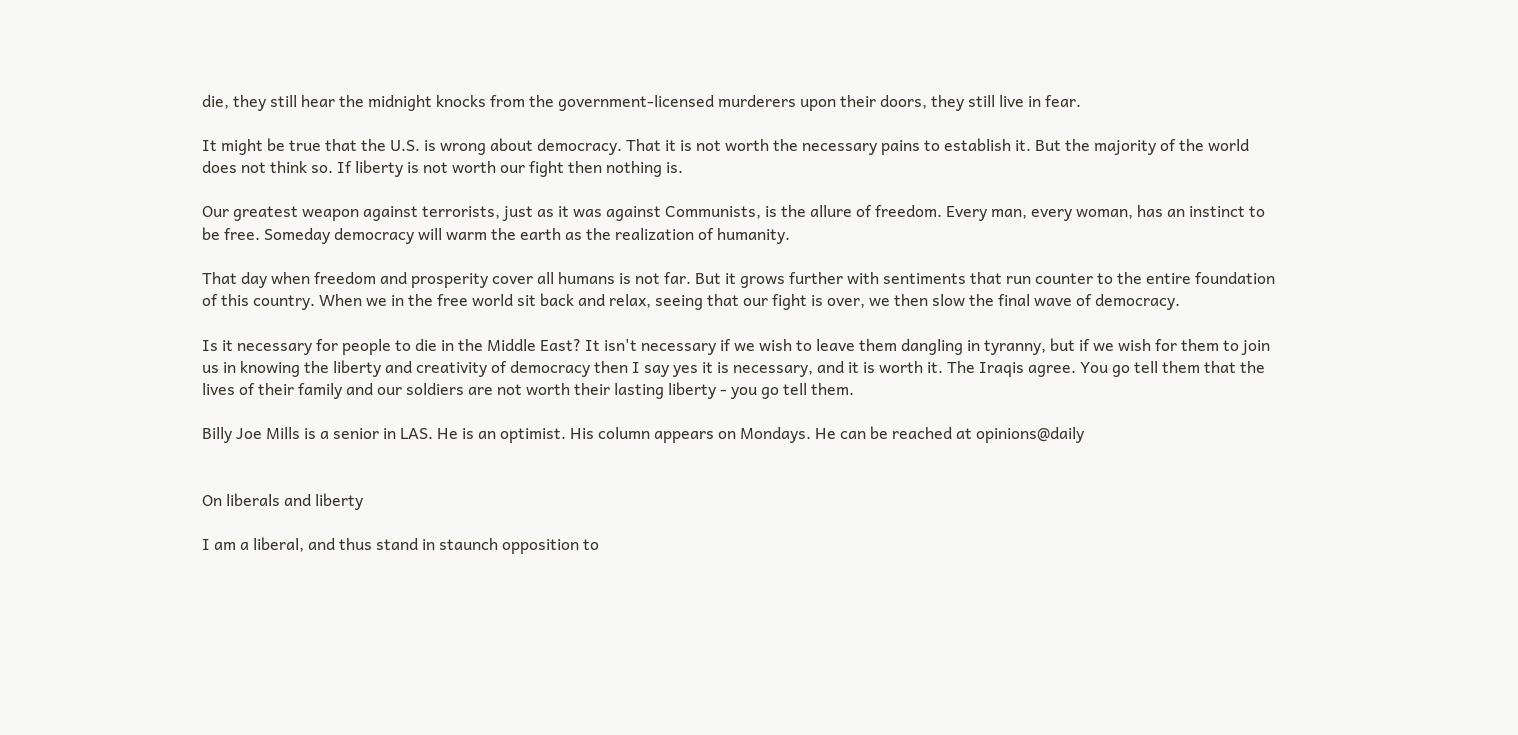die, they still hear the midnight knocks from the government-licensed murderers upon their doors, they still live in fear.

It might be true that the U.S. is wrong about democracy. That it is not worth the necessary pains to establish it. But the majority of the world does not think so. If liberty is not worth our fight then nothing is.

Our greatest weapon against terrorists, just as it was against Communists, is the allure of freedom. Every man, every woman, has an instinct to be free. Someday democracy will warm the earth as the realization of humanity.

That day when freedom and prosperity cover all humans is not far. But it grows further with sentiments that run counter to the entire foundation of this country. When we in the free world sit back and relax, seeing that our fight is over, we then slow the final wave of democracy.

Is it necessary for people to die in the Middle East? It isn't necessary if we wish to leave them dangling in tyranny, but if we wish for them to join us in knowing the liberty and creativity of democracy then I say yes it is necessary, and it is worth it. The Iraqis agree. You go tell them that the lives of their family and our soldiers are not worth their lasting liberty - you go tell them.

Billy Joe Mills is a senior in LAS. He is an optimist. His column appears on Mondays. He can be reached at opinions@daily


On liberals and liberty

I am a liberal, and thus stand in staunch opposition to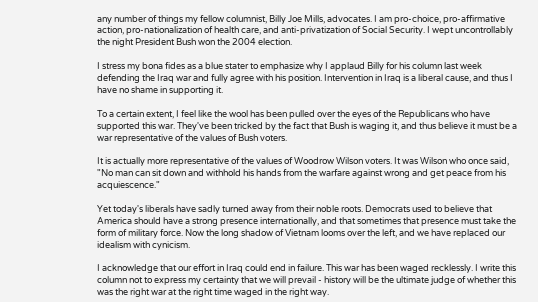any number of things my fellow columnist, Billy Joe Mills, advocates. I am pro-choice, pro-affirmative action, pro-nationalization of health care, and anti-privatization of Social Security. I wept uncontrollably the night President Bush won the 2004 election.

I stress my bona fides as a blue stater to emphasize why I applaud Billy for his column last week defending the Iraq war and fully agree with his position. Intervention in Iraq is a liberal cause, and thus I have no shame in supporting it.

To a certain extent, I feel like the wool has been pulled over the eyes of the Republicans who have supported this war. They've been tricked by the fact that Bush is waging it, and thus believe it must be a war representative of the values of Bush voters.

It is actually more representative of the values of Woodrow Wilson voters. It was Wilson who once said, "No man can sit down and withhold his hands from the warfare against wrong and get peace from his acquiescence."

Yet today's liberals have sadly turned away from their noble roots. Democrats used to believe that America should have a strong presence internationally, and that sometimes that presence must take the form of military force. Now the long shadow of Vietnam looms over the left, and we have replaced our idealism with cynicism.

I acknowledge that our effort in Iraq could end in failure. This war has been waged recklessly. I write this column not to express my certainty that we will prevail - history will be the ultimate judge of whether this was the right war at the right time waged in the right way.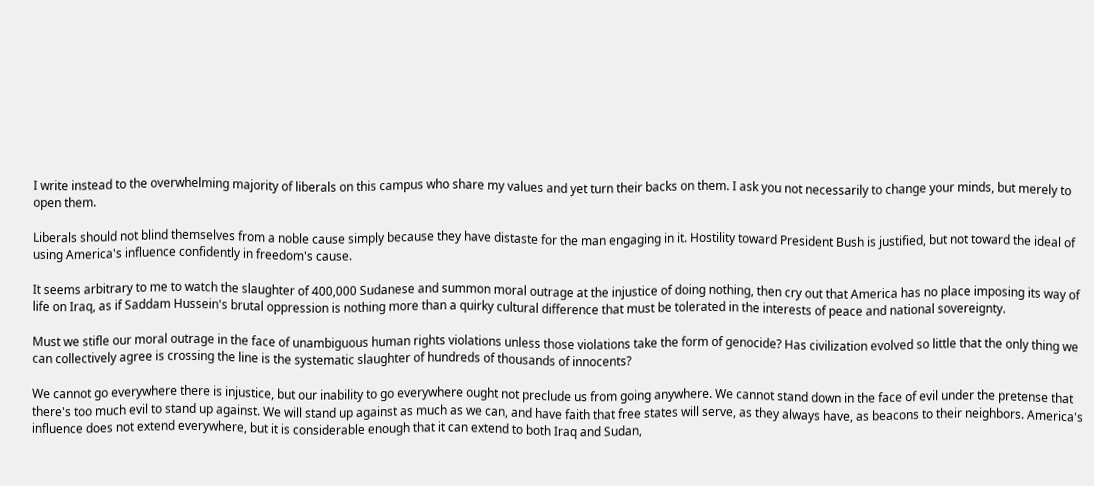I write instead to the overwhelming majority of liberals on this campus who share my values and yet turn their backs on them. I ask you not necessarily to change your minds, but merely to open them.

Liberals should not blind themselves from a noble cause simply because they have distaste for the man engaging in it. Hostility toward President Bush is justified, but not toward the ideal of using America's influence confidently in freedom's cause.

It seems arbitrary to me to watch the slaughter of 400,000 Sudanese and summon moral outrage at the injustice of doing nothing, then cry out that America has no place imposing its way of life on Iraq, as if Saddam Hussein's brutal oppression is nothing more than a quirky cultural difference that must be tolerated in the interests of peace and national sovereignty.

Must we stifle our moral outrage in the face of unambiguous human rights violations unless those violations take the form of genocide? Has civilization evolved so little that the only thing we can collectively agree is crossing the line is the systematic slaughter of hundreds of thousands of innocents?

We cannot go everywhere there is injustice, but our inability to go everywhere ought not preclude us from going anywhere. We cannot stand down in the face of evil under the pretense that there's too much evil to stand up against. We will stand up against as much as we can, and have faith that free states will serve, as they always have, as beacons to their neighbors. America's influence does not extend everywhere, but it is considerable enough that it can extend to both Iraq and Sudan,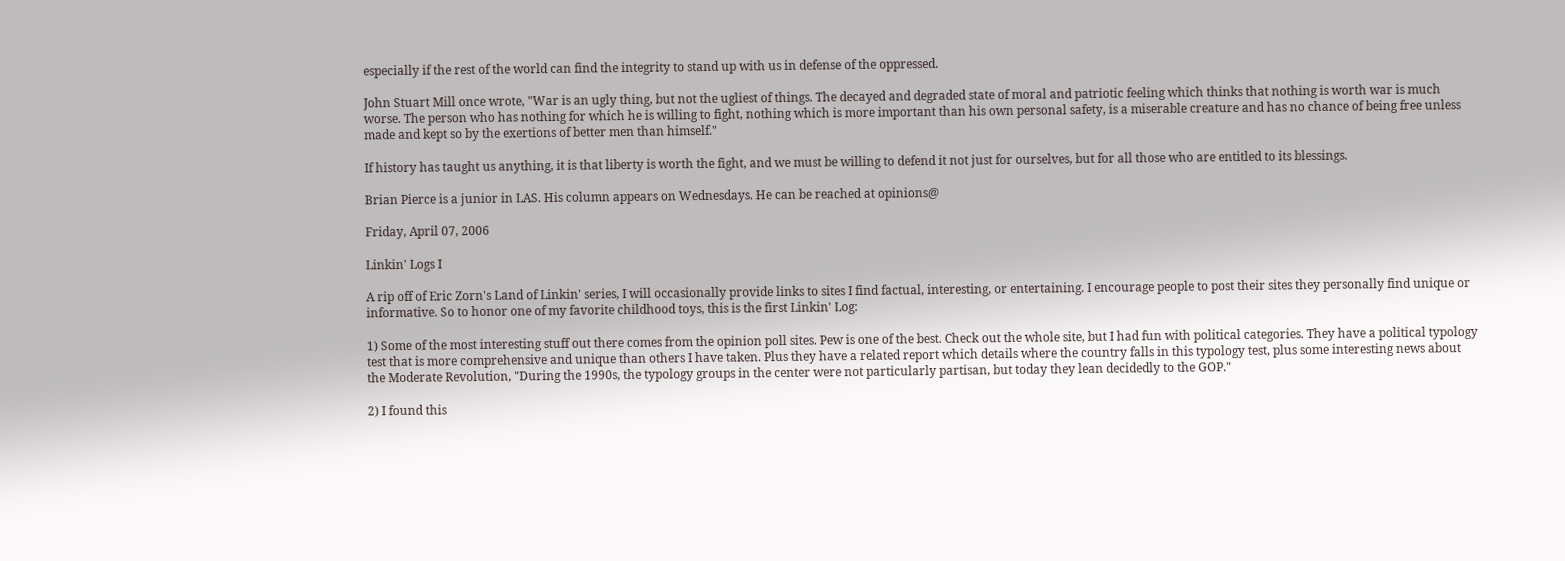especially if the rest of the world can find the integrity to stand up with us in defense of the oppressed.

John Stuart Mill once wrote, "War is an ugly thing, but not the ugliest of things. The decayed and degraded state of moral and patriotic feeling which thinks that nothing is worth war is much worse. The person who has nothing for which he is willing to fight, nothing which is more important than his own personal safety, is a miserable creature and has no chance of being free unless made and kept so by the exertions of better men than himself."

If history has taught us anything, it is that liberty is worth the fight, and we must be willing to defend it not just for ourselves, but for all those who are entitled to its blessings.

Brian Pierce is a junior in LAS. His column appears on Wednesdays. He can be reached at opinions@

Friday, April 07, 2006

Linkin' Logs I

A rip off of Eric Zorn's Land of Linkin' series, I will occasionally provide links to sites I find factual, interesting, or entertaining. I encourage people to post their sites they personally find unique or informative. So to honor one of my favorite childhood toys, this is the first Linkin' Log:

1) Some of the most interesting stuff out there comes from the opinion poll sites. Pew is one of the best. Check out the whole site, but I had fun with political categories. They have a political typology test that is more comprehensive and unique than others I have taken. Plus they have a related report which details where the country falls in this typology test, plus some interesting news about the Moderate Revolution, "During the 1990s, the typology groups in the center were not particularly partisan, but today they lean decidedly to the GOP."

2) I found this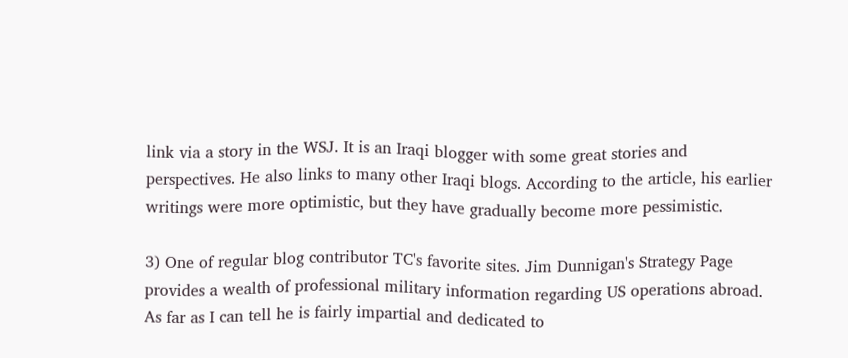link via a story in the WSJ. It is an Iraqi blogger with some great stories and perspectives. He also links to many other Iraqi blogs. According to the article, his earlier writings were more optimistic, but they have gradually become more pessimistic.

3) One of regular blog contributor TC's favorite sites. Jim Dunnigan's Strategy Page provides a wealth of professional military information regarding US operations abroad. As far as I can tell he is fairly impartial and dedicated to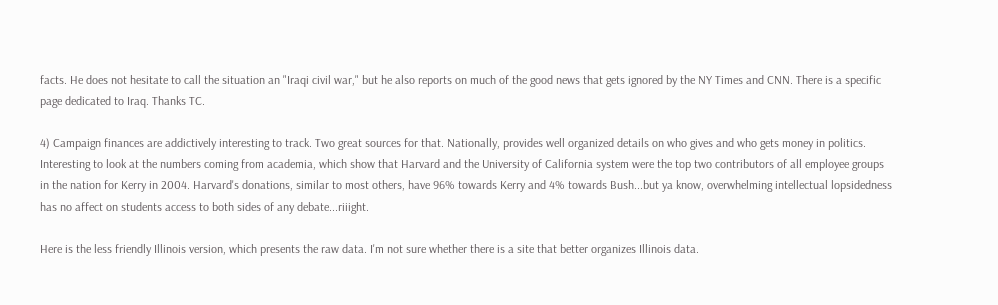facts. He does not hesitate to call the situation an "Iraqi civil war," but he also reports on much of the good news that gets ignored by the NY Times and CNN. There is a specific page dedicated to Iraq. Thanks TC.

4) Campaign finances are addictively interesting to track. Two great sources for that. Nationally, provides well organized details on who gives and who gets money in politics. Interesting to look at the numbers coming from academia, which show that Harvard and the University of California system were the top two contributors of all employee groups in the nation for Kerry in 2004. Harvard's donations, similar to most others, have 96% towards Kerry and 4% towards Bush...but ya know, overwhelming intellectual lopsidedness has no affect on students access to both sides of any debate...riiight.

Here is the less friendly Illinois version, which presents the raw data. I'm not sure whether there is a site that better organizes Illinois data.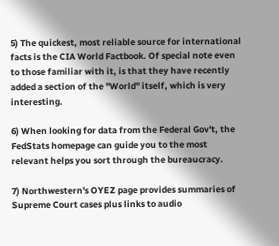5) The quickest, most reliable source for international facts is the CIA World Factbook. Of special note even to those familiar with it, is that they have recently added a section of the "World" itself, which is very interesting.

6) When looking for data from the Federal Gov't, the FedStats homepage can guide you to the most relevant helps you sort through the bureaucracy.

7) Northwestern's OYEZ page provides summaries of Supreme Court cases plus links to audio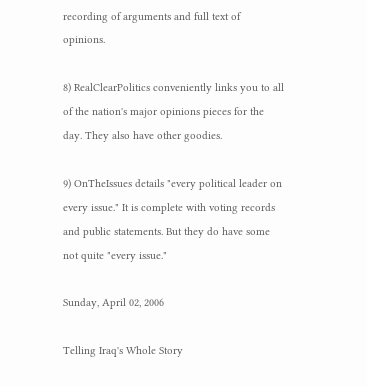recording of arguments and full text of opinions.

8) RealClearPolitics conveniently links you to all of the nation's major opinions pieces for the day. They also have other goodies.

9) OnTheIssues details "every political leader on every issue." It is complete with voting records and public statements. But they do have some not quite "every issue."

Sunday, April 02, 2006

Telling Iraq's Whole Story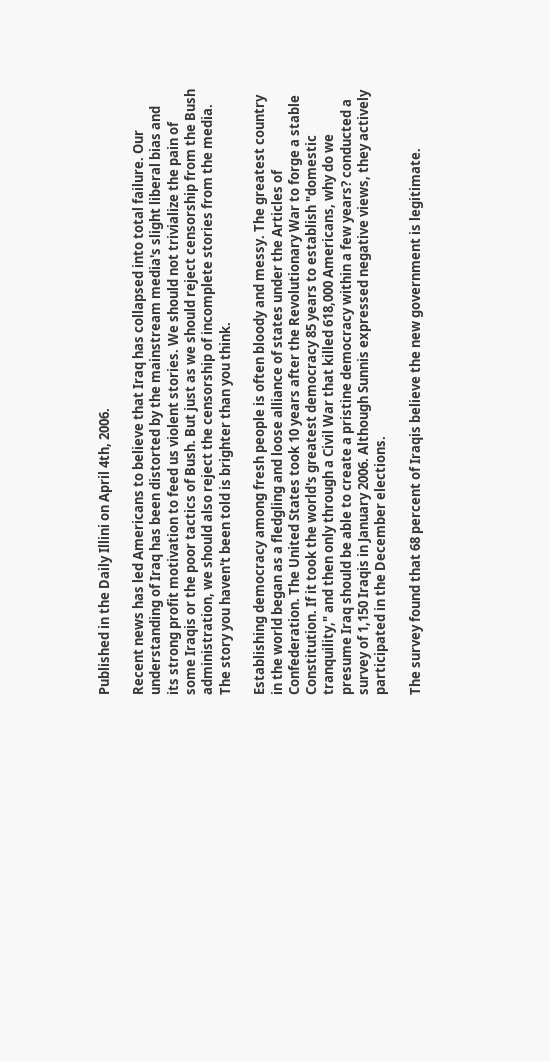Published in the Daily Illini on April 4th, 2006.

Recent news has led Americans to believe that Iraq has collapsed into total failure. Our understanding of Iraq has been distorted by the mainstream media's slight liberal bias and its strong profit motivation to feed us violent stories. We should not trivialize the pain of some Iraqis or the poor tactics of Bush. But just as we should reject censorship from the Bush administration, we should also reject the censorship of incomplete stories from the media. The story you haven't been told is brighter than you think.

Establishing democracy among fresh people is often bloody and messy. The greatest country in the world began as a fledgling and loose alliance of states under the Articles of Confederation. The United States took 10 years after the Revolutionary War to forge a stable Constitution. If it took the world's greatest democracy 85 years to establish "domestic tranquility," and then only through a Civil War that killed 618,000 Americans, why do we presume Iraq should be able to create a pristine democracy within a few years? conducted a survey of 1,150 Iraqis in January 2006. Although Sunnis expressed negative views, they actively participated in the December elections.

The survey found that 68 percent of Iraqis believe the new government is legitimate.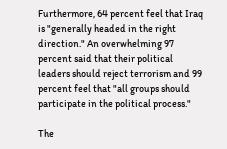Furthermore, 64 percent feel that Iraq is "generally headed in the right direction." An overwhelming 97 percent said that their political leaders should reject terrorism and 99 percent feel that "all groups should participate in the political process."

The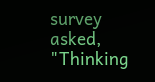survey asked, "Thinking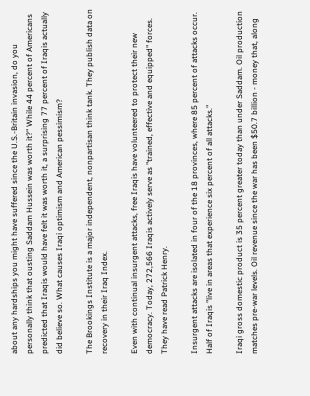about any hardships you might have suffered since the U.S.-Britain invasion, do you personally think that ousting Saddam Hussein was worth it?" While 44 percent of Americans predicted that Iraqis would have felt it was worth it, a surprising 77 percent of Iraqis actually did believe so. What causes Iraqi optimism and American pessimism?

The Brookings Institute is a major independent, nonpartisan think tank. They publish data on recovery in their Iraq Index.

Even with continual insurgent attacks, free Iraqis have volunteered to protect their new democracy. Today, 272,566 Iraqis actively serve as "trained, effective and equipped" forces. They have read Patrick Henry.

Insurgent attacks are isolated in four of the 18 provinces, where 85 percent of attacks occur. Half of Iraqis "live in areas that experience six percent of all attacks."

Iraqi gross domestic product is 35 percent greater today than under Saddam. Oil production matches pre-war levels. Oil revenue since the war has been $50.7 billion - money that, along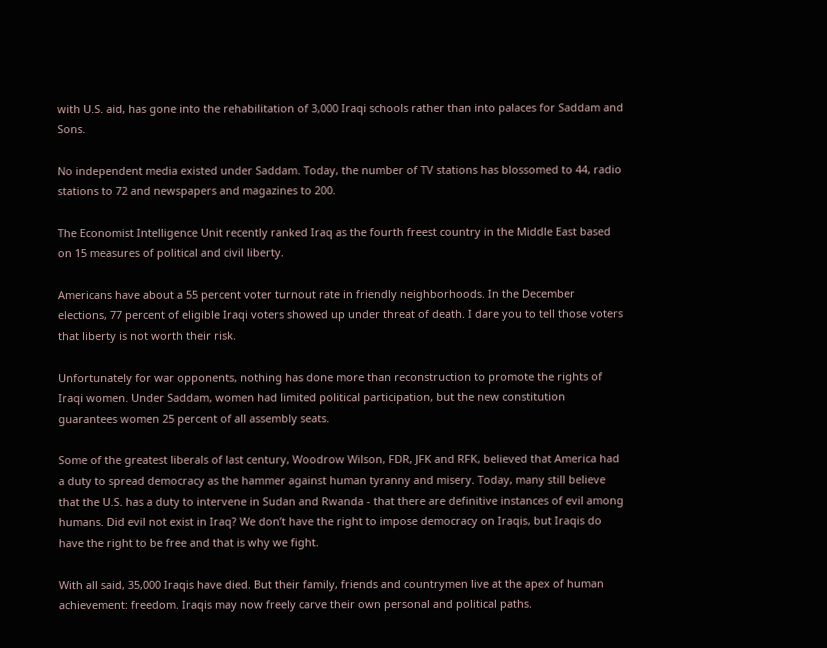with U.S. aid, has gone into the rehabilitation of 3,000 Iraqi schools rather than into palaces for Saddam and Sons.

No independent media existed under Saddam. Today, the number of TV stations has blossomed to 44, radio stations to 72 and newspapers and magazines to 200.

The Economist Intelligence Unit recently ranked Iraq as the fourth freest country in the Middle East based on 15 measures of political and civil liberty.

Americans have about a 55 percent voter turnout rate in friendly neighborhoods. In the December elections, 77 percent of eligible Iraqi voters showed up under threat of death. I dare you to tell those voters that liberty is not worth their risk.

Unfortunately for war opponents, nothing has done more than reconstruction to promote the rights of Iraqi women. Under Saddam, women had limited political participation, but the new constitution guarantees women 25 percent of all assembly seats.

Some of the greatest liberals of last century, Woodrow Wilson, FDR, JFK and RFK, believed that America had a duty to spread democracy as the hammer against human tyranny and misery. Today, many still believe that the U.S. has a duty to intervene in Sudan and Rwanda - that there are definitive instances of evil among humans. Did evil not exist in Iraq? We don’t have the right to impose democracy on Iraqis, but Iraqis do have the right to be free and that is why we fight.

With all said, 35,000 Iraqis have died. But their family, friends and countrymen live at the apex of human achievement: freedom. Iraqis may now freely carve their own personal and political paths.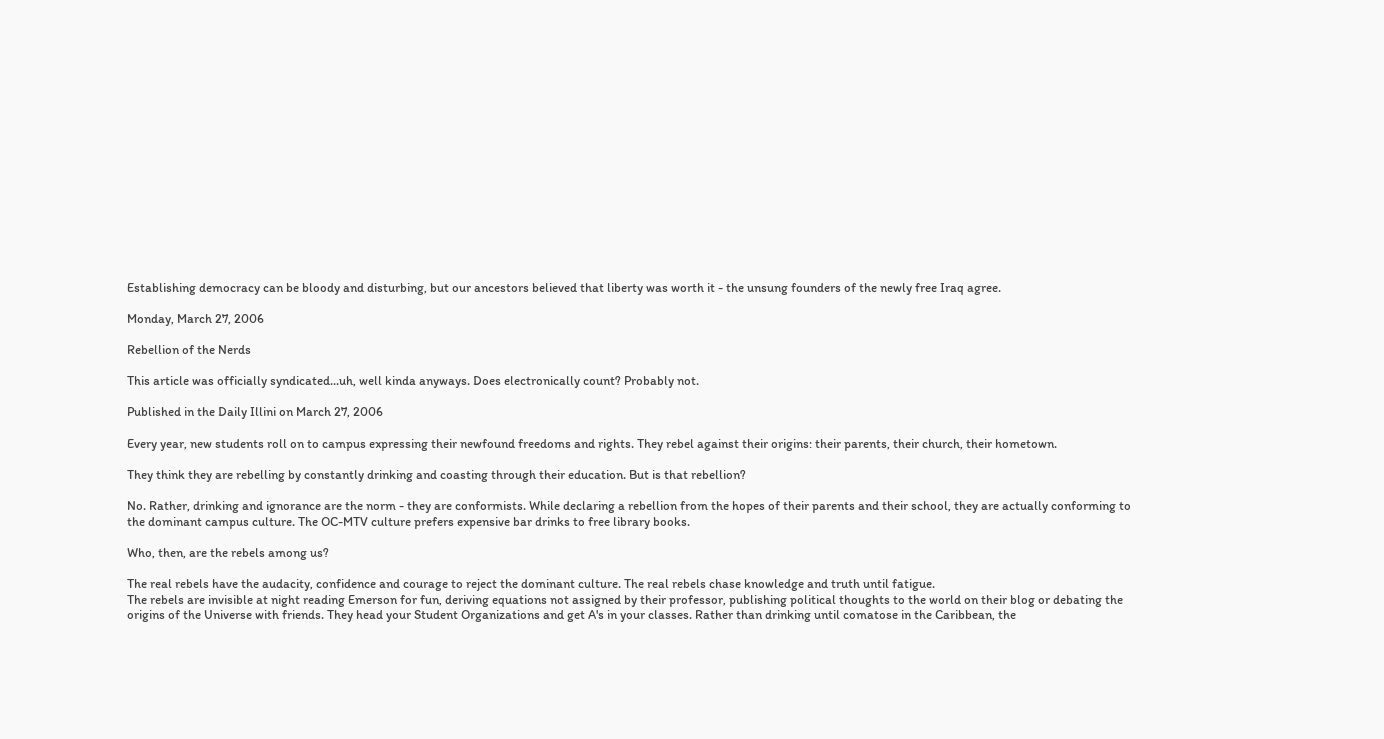Establishing democracy can be bloody and disturbing, but our ancestors believed that liberty was worth it - the unsung founders of the newly free Iraq agree.

Monday, March 27, 2006

Rebellion of the Nerds

This article was officially syndicated...uh, well kinda anyways. Does electronically count? Probably not.

Published in the Daily Illini on March 27, 2006

Every year, new students roll on to campus expressing their newfound freedoms and rights. They rebel against their origins: their parents, their church, their hometown.

They think they are rebelling by constantly drinking and coasting through their education. But is that rebellion?

No. Rather, drinking and ignorance are the norm - they are conformists. While declaring a rebellion from the hopes of their parents and their school, they are actually conforming to the dominant campus culture. The OC-MTV culture prefers expensive bar drinks to free library books.

Who, then, are the rebels among us?

The real rebels have the audacity, confidence and courage to reject the dominant culture. The real rebels chase knowledge and truth until fatigue.
The rebels are invisible at night reading Emerson for fun, deriving equations not assigned by their professor, publishing political thoughts to the world on their blog or debating the origins of the Universe with friends. They head your Student Organizations and get A's in your classes. Rather than drinking until comatose in the Caribbean, the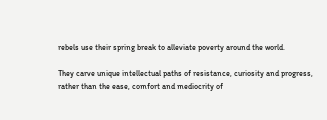rebels use their spring break to alleviate poverty around the world.

They carve unique intellectual paths of resistance, curiosity and progress, rather than the ease, comfort and mediocrity of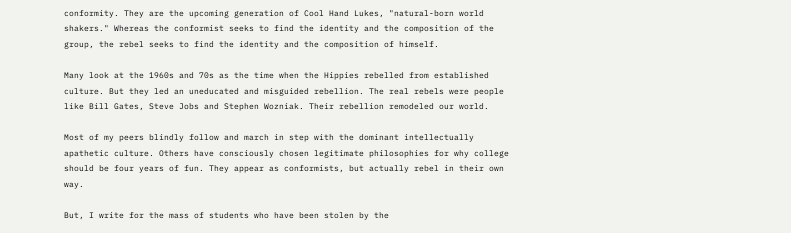conformity. They are the upcoming generation of Cool Hand Lukes, "natural-born world shakers." Whereas the conformist seeks to find the identity and the composition of the group, the rebel seeks to find the identity and the composition of himself.

Many look at the 1960s and 70s as the time when the Hippies rebelled from established culture. But they led an uneducated and misguided rebellion. The real rebels were people like Bill Gates, Steve Jobs and Stephen Wozniak. Their rebellion remodeled our world.

Most of my peers blindly follow and march in step with the dominant intellectually apathetic culture. Others have consciously chosen legitimate philosophies for why college should be four years of fun. They appear as conformists, but actually rebel in their own way.

But, I write for the mass of students who have been stolen by the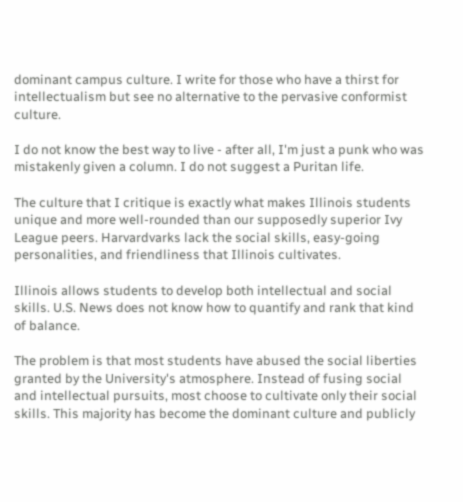dominant campus culture. I write for those who have a thirst for intellectualism but see no alternative to the pervasive conformist culture.

I do not know the best way to live - after all, I'm just a punk who was mistakenly given a column. I do not suggest a Puritan life.

The culture that I critique is exactly what makes Illinois students unique and more well-rounded than our supposedly superior Ivy League peers. Harvardvarks lack the social skills, easy-going personalities, and friendliness that Illinois cultivates.

Illinois allows students to develop both intellectual and social skills. U.S. News does not know how to quantify and rank that kind of balance.

The problem is that most students have abused the social liberties granted by the University's atmosphere. Instead of fusing social and intellectual pursuits, most choose to cultivate only their social skills. This majority has become the dominant culture and publicly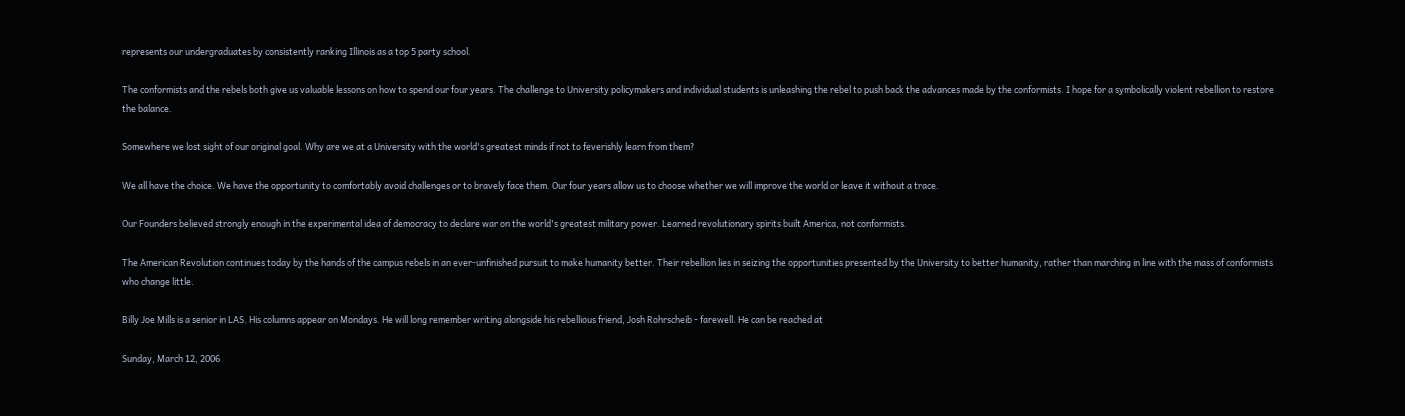represents our undergraduates by consistently ranking Illinois as a top 5 party school.

The conformists and the rebels both give us valuable lessons on how to spend our four years. The challenge to University policymakers and individual students is unleashing the rebel to push back the advances made by the conformists. I hope for a symbolically violent rebellion to restore the balance.

Somewhere we lost sight of our original goal. Why are we at a University with the world's greatest minds if not to feverishly learn from them?

We all have the choice. We have the opportunity to comfortably avoid challenges or to bravely face them. Our four years allow us to choose whether we will improve the world or leave it without a trace.

Our Founders believed strongly enough in the experimental idea of democracy to declare war on the world's greatest military power. Learned revolutionary spirits built America, not conformists.

The American Revolution continues today by the hands of the campus rebels in an ever-unfinished pursuit to make humanity better. Their rebellion lies in seizing the opportunities presented by the University to better humanity, rather than marching in line with the mass of conformists who change little.

Billy Joe Mills is a senior in LAS. His columns appear on Mondays. He will long remember writing alongside his rebellious friend, Josh Rohrscheib - farewell. He can be reached at

Sunday, March 12, 2006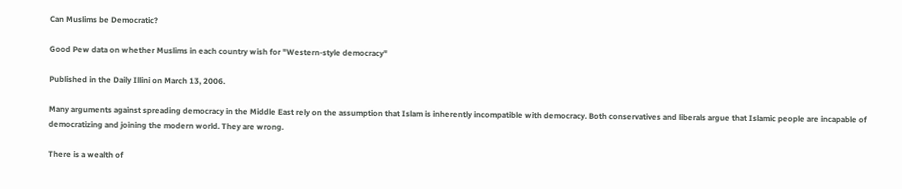Can Muslims be Democratic?

Good Pew data on whether Muslims in each country wish for "Western-style democracy"

Published in the Daily Illini on March 13, 2006.

Many arguments against spreading democracy in the Middle East rely on the assumption that Islam is inherently incompatible with democracy. Both conservatives and liberals argue that Islamic people are incapable of democratizing and joining the modern world. They are wrong.

There is a wealth of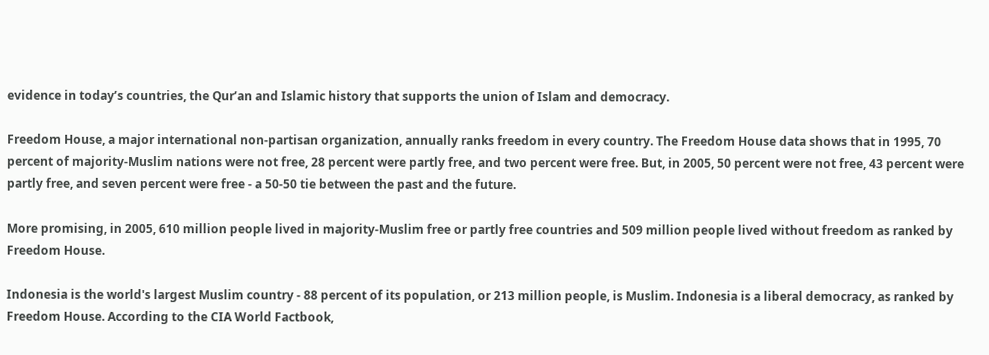evidence in today’s countries, the Qur’an and Islamic history that supports the union of Islam and democracy.

Freedom House, a major international non-partisan organization, annually ranks freedom in every country. The Freedom House data shows that in 1995, 70 percent of majority-Muslim nations were not free, 28 percent were partly free, and two percent were free. But, in 2005, 50 percent were not free, 43 percent were partly free, and seven percent were free - a 50-50 tie between the past and the future.

More promising, in 2005, 610 million people lived in majority-Muslim free or partly free countries and 509 million people lived without freedom as ranked by Freedom House.

Indonesia is the world's largest Muslim country - 88 percent of its population, or 213 million people, is Muslim. Indonesia is a liberal democracy, as ranked by Freedom House. According to the CIA World Factbook,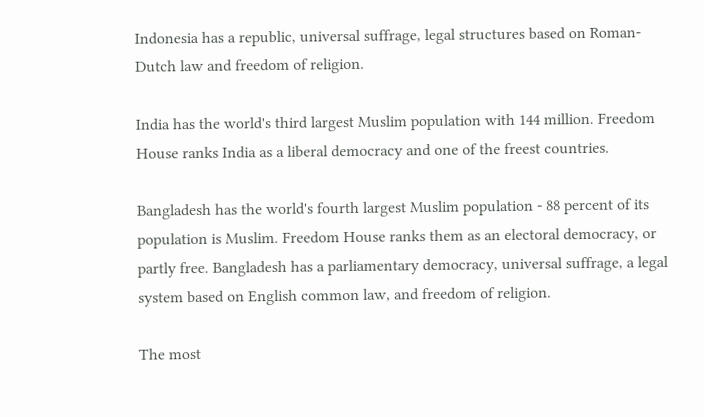Indonesia has a republic, universal suffrage, legal structures based on Roman-Dutch law and freedom of religion.

India has the world's third largest Muslim population with 144 million. Freedom House ranks India as a liberal democracy and one of the freest countries.

Bangladesh has the world's fourth largest Muslim population - 88 percent of its population is Muslim. Freedom House ranks them as an electoral democracy, or partly free. Bangladesh has a parliamentary democracy, universal suffrage, a legal system based on English common law, and freedom of religion.

The most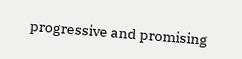progressive and promising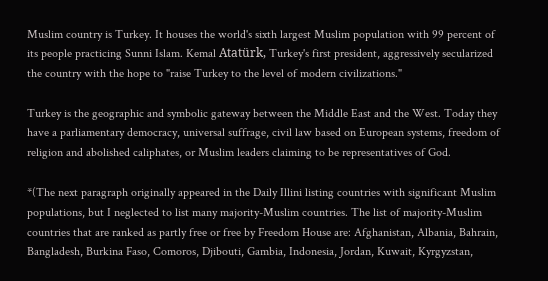Muslim country is Turkey. It houses the world's sixth largest Muslim population with 99 percent of its people practicing Sunni Islam. Kemal Atatürk, Turkey's first president, aggressively secularized the country with the hope to "raise Turkey to the level of modern civilizations."

Turkey is the geographic and symbolic gateway between the Middle East and the West. Today they have a parliamentary democracy, universal suffrage, civil law based on European systems, freedom of religion and abolished caliphates, or Muslim leaders claiming to be representatives of God.

*(The next paragraph originally appeared in the Daily Illini listing countries with significant Muslim populations, but I neglected to list many majority-Muslim countries. The list of majority-Muslim countries that are ranked as partly free or free by Freedom House are: Afghanistan, Albania, Bahrain, Bangladesh, Burkina Faso, Comoros, Djibouti, Gambia, Indonesia, Jordan, Kuwait, Kyrgyzstan,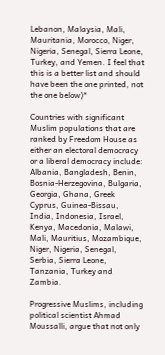Lebanon, Malaysia, Mali, Mauritania, Morocco, Niger, Nigeria, Senegal, Sierra Leone, Turkey, and Yemen. I feel that this is a better list and should have been the one printed, not the one below)*

Countries with significant Muslim populations that are ranked by Freedom House as either an electoral democracy or a liberal democracy include: Albania, Bangladesh, Benin, Bosnia-Herzegovina, Bulgaria, Georgia, Ghana, Greek Cyprus, Guinea-Bissau, India, Indonesia, Israel, Kenya, Macedonia, Malawi, Mali, Mauritius, Mozambique, Niger, Nigeria, Senegal, Serbia, Sierra Leone, Tanzania, Turkey and Zambia.

Progressive Muslims, including political scientist Ahmad Moussalli, argue that not only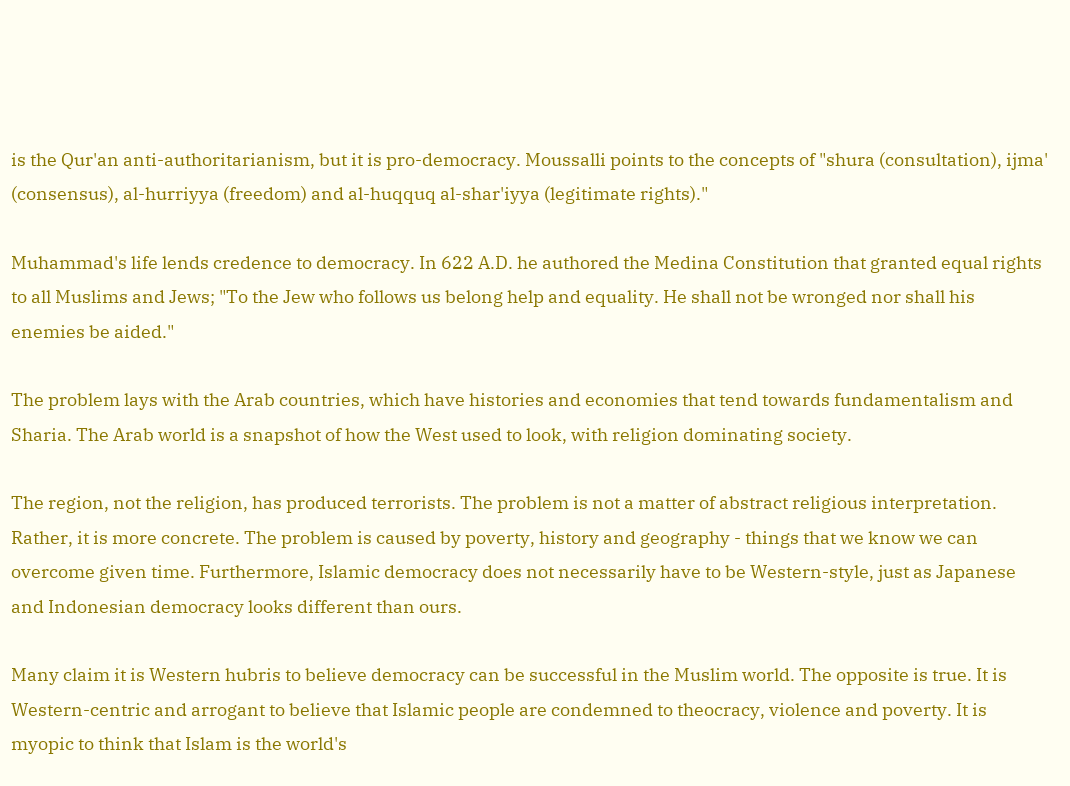is the Qur'an anti-authoritarianism, but it is pro-democracy. Moussalli points to the concepts of "shura (consultation), ijma' (consensus), al-hurriyya (freedom) and al-huqquq al-shar'iyya (legitimate rights)."

Muhammad's life lends credence to democracy. In 622 A.D. he authored the Medina Constitution that granted equal rights to all Muslims and Jews; "To the Jew who follows us belong help and equality. He shall not be wronged nor shall his enemies be aided."

The problem lays with the Arab countries, which have histories and economies that tend towards fundamentalism and Sharia. The Arab world is a snapshot of how the West used to look, with religion dominating society.

The region, not the religion, has produced terrorists. The problem is not a matter of abstract religious interpretation. Rather, it is more concrete. The problem is caused by poverty, history and geography - things that we know we can overcome given time. Furthermore, Islamic democracy does not necessarily have to be Western-style, just as Japanese and Indonesian democracy looks different than ours.

Many claim it is Western hubris to believe democracy can be successful in the Muslim world. The opposite is true. It is Western-centric and arrogant to believe that Islamic people are condemned to theocracy, violence and poverty. It is myopic to think that Islam is the world's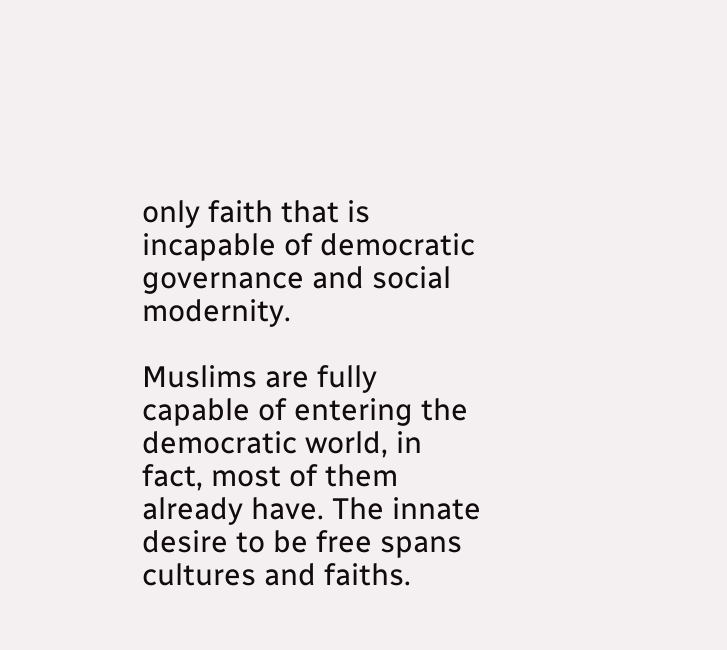only faith that is incapable of democratic governance and social modernity.

Muslims are fully capable of entering the democratic world, in fact, most of them already have. The innate desire to be free spans cultures and faiths.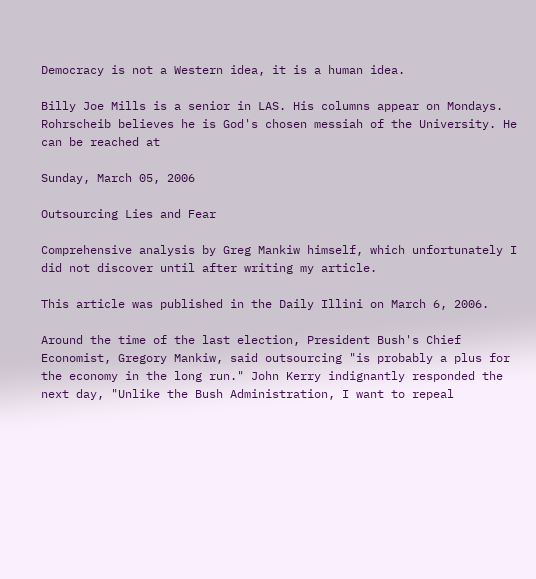Democracy is not a Western idea, it is a human idea.

Billy Joe Mills is a senior in LAS. His columns appear on Mondays. Rohrscheib believes he is God's chosen messiah of the University. He can be reached at

Sunday, March 05, 2006

Outsourcing Lies and Fear

Comprehensive analysis by Greg Mankiw himself, which unfortunately I did not discover until after writing my article.

This article was published in the Daily Illini on March 6, 2006.

Around the time of the last election, President Bush's Chief Economist, Gregory Mankiw, said outsourcing "is probably a plus for the economy in the long run." John Kerry indignantly responded the next day, "Unlike the Bush Administration, I want to repeal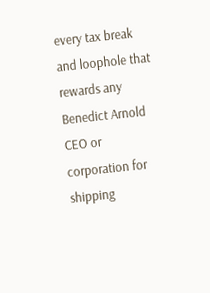every tax break and loophole that rewards any Benedict Arnold CEO or corporation for shipping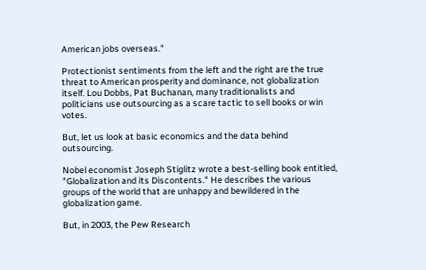American jobs overseas."

Protectionist sentiments from the left and the right are the true threat to American prosperity and dominance, not globalization itself. Lou Dobbs, Pat Buchanan, many traditionalists and politicians use outsourcing as a scare tactic to sell books or win votes.

But, let us look at basic economics and the data behind outsourcing.

Nobel economist Joseph Stiglitz wrote a best-selling book entitled, "Globalization and its Discontents." He describes the various groups of the world that are unhappy and bewildered in the globalization game.

But, in 2003, the Pew Research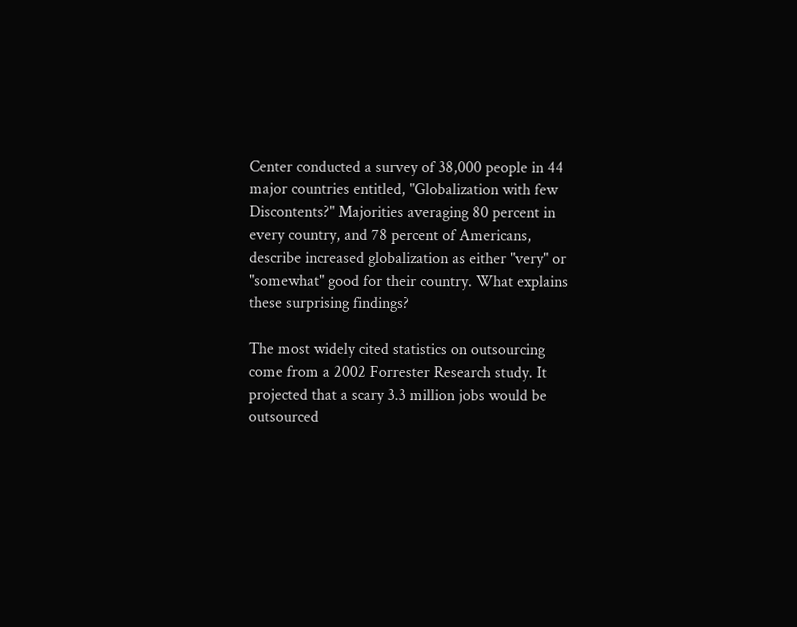Center conducted a survey of 38,000 people in 44 major countries entitled, "Globalization with few Discontents?" Majorities averaging 80 percent in every country, and 78 percent of Americans, describe increased globalization as either "very" or "somewhat" good for their country. What explains these surprising findings?

The most widely cited statistics on outsourcing come from a 2002 Forrester Research study. It projected that a scary 3.3 million jobs would be outsourced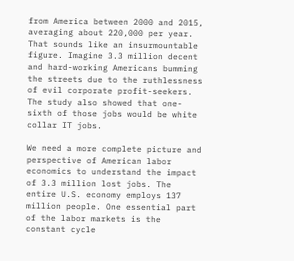from America between 2000 and 2015, averaging about 220,000 per year. That sounds like an insurmountable figure. Imagine 3.3 million decent and hard-working Americans bumming the streets due to the ruthlessness of evil corporate profit-seekers. The study also showed that one-sixth of those jobs would be white collar IT jobs.

We need a more complete picture and perspective of American labor economics to understand the impact of 3.3 million lost jobs. The entire U.S. economy employs 137 million people. One essential part of the labor markets is the constant cycle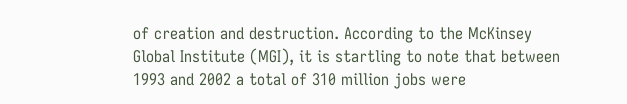of creation and destruction. According to the McKinsey Global Institute (MGI), it is startling to note that between 1993 and 2002 a total of 310 million jobs were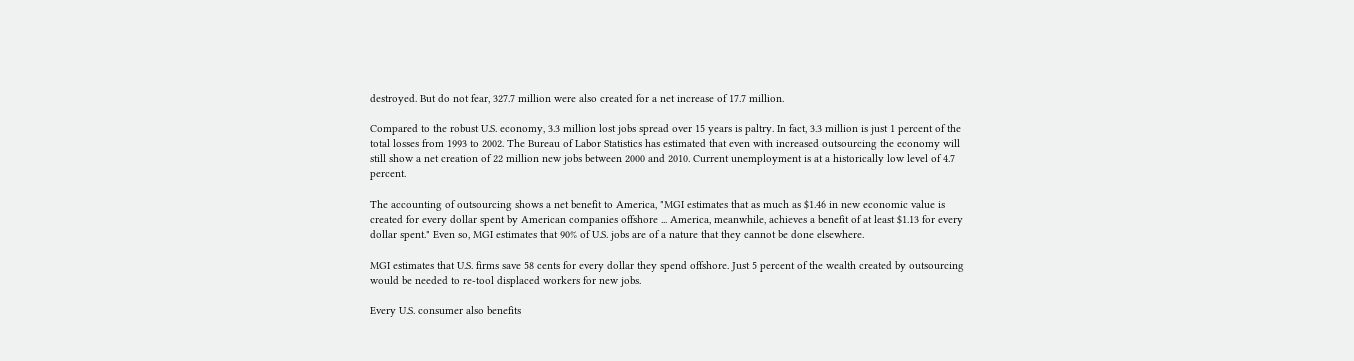destroyed. But do not fear, 327.7 million were also created for a net increase of 17.7 million.

Compared to the robust U.S. economy, 3.3 million lost jobs spread over 15 years is paltry. In fact, 3.3 million is just 1 percent of the total losses from 1993 to 2002. The Bureau of Labor Statistics has estimated that even with increased outsourcing the economy will still show a net creation of 22 million new jobs between 2000 and 2010. Current unemployment is at a historically low level of 4.7 percent.

The accounting of outsourcing shows a net benefit to America, "MGI estimates that as much as $1.46 in new economic value is created for every dollar spent by American companies offshore ... America, meanwhile, achieves a benefit of at least $1.13 for every dollar spent." Even so, MGI estimates that 90% of U.S. jobs are of a nature that they cannot be done elsewhere.

MGI estimates that U.S. firms save 58 cents for every dollar they spend offshore. Just 5 percent of the wealth created by outsourcing would be needed to re-tool displaced workers for new jobs.

Every U.S. consumer also benefits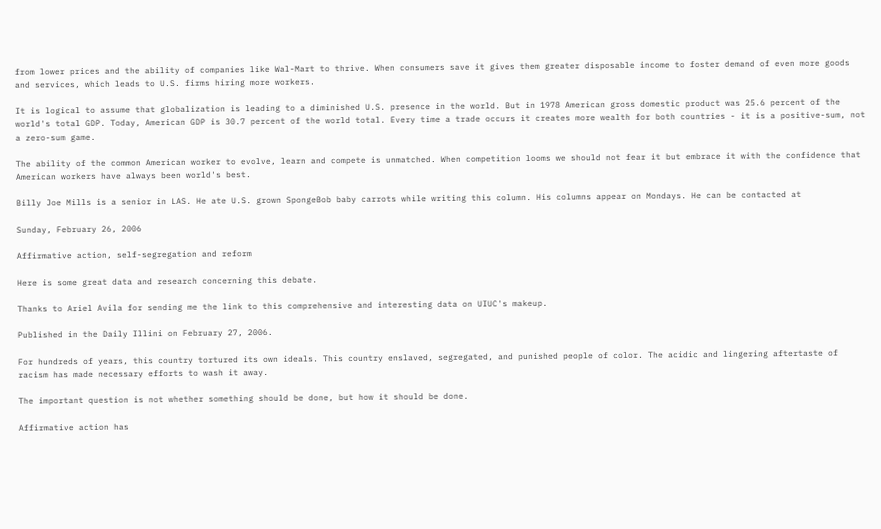from lower prices and the ability of companies like Wal-Mart to thrive. When consumers save it gives them greater disposable income to foster demand of even more goods and services, which leads to U.S. firms hiring more workers.

It is logical to assume that globalization is leading to a diminished U.S. presence in the world. But in 1978 American gross domestic product was 25.6 percent of the world's total GDP. Today, American GDP is 30.7 percent of the world total. Every time a trade occurs it creates more wealth for both countries - it is a positive-sum, not a zero-sum game.

The ability of the common American worker to evolve, learn and compete is unmatched. When competition looms we should not fear it but embrace it with the confidence that American workers have always been world's best.

Billy Joe Mills is a senior in LAS. He ate U.S. grown SpongeBob baby carrots while writing this column. His columns appear on Mondays. He can be contacted at

Sunday, February 26, 2006

Affirmative action, self-segregation and reform

Here is some great data and research concerning this debate.

Thanks to Ariel Avila for sending me the link to this comprehensive and interesting data on UIUC's makeup.

Published in the Daily Illini on February 27, 2006.

For hundreds of years, this country tortured its own ideals. This country enslaved, segregated, and punished people of color. The acidic and lingering aftertaste of racism has made necessary efforts to wash it away.

The important question is not whether something should be done, but how it should be done.

Affirmative action has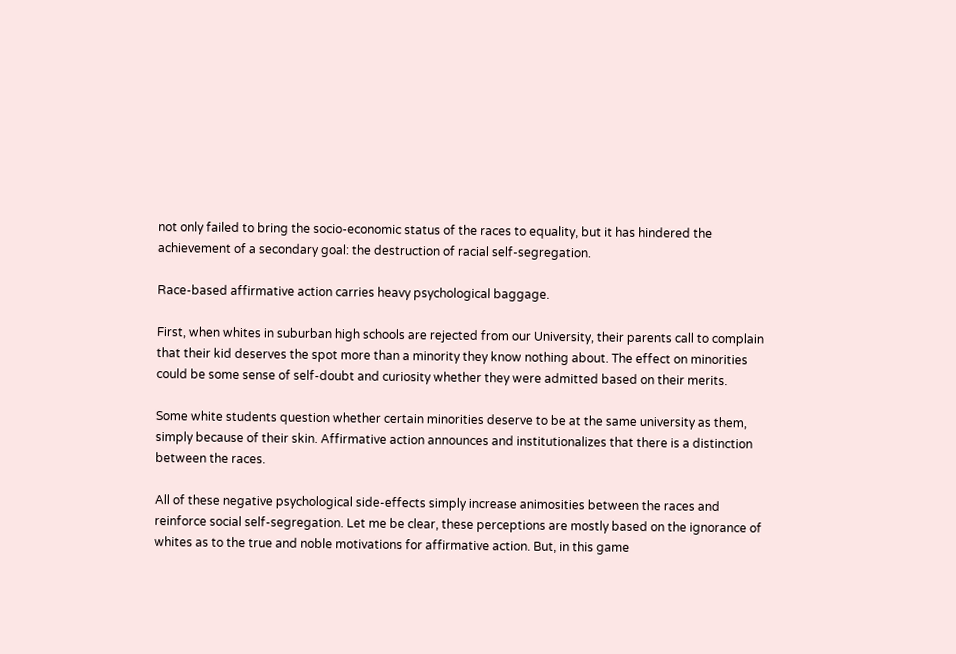not only failed to bring the socio-economic status of the races to equality, but it has hindered the achievement of a secondary goal: the destruction of racial self-segregation.

Race-based affirmative action carries heavy psychological baggage.

First, when whites in suburban high schools are rejected from our University, their parents call to complain that their kid deserves the spot more than a minority they know nothing about. The effect on minorities could be some sense of self-doubt and curiosity whether they were admitted based on their merits.

Some white students question whether certain minorities deserve to be at the same university as them, simply because of their skin. Affirmative action announces and institutionalizes that there is a distinction between the races.

All of these negative psychological side-effects simply increase animosities between the races and reinforce social self-segregation. Let me be clear, these perceptions are mostly based on the ignorance of whites as to the true and noble motivations for affirmative action. But, in this game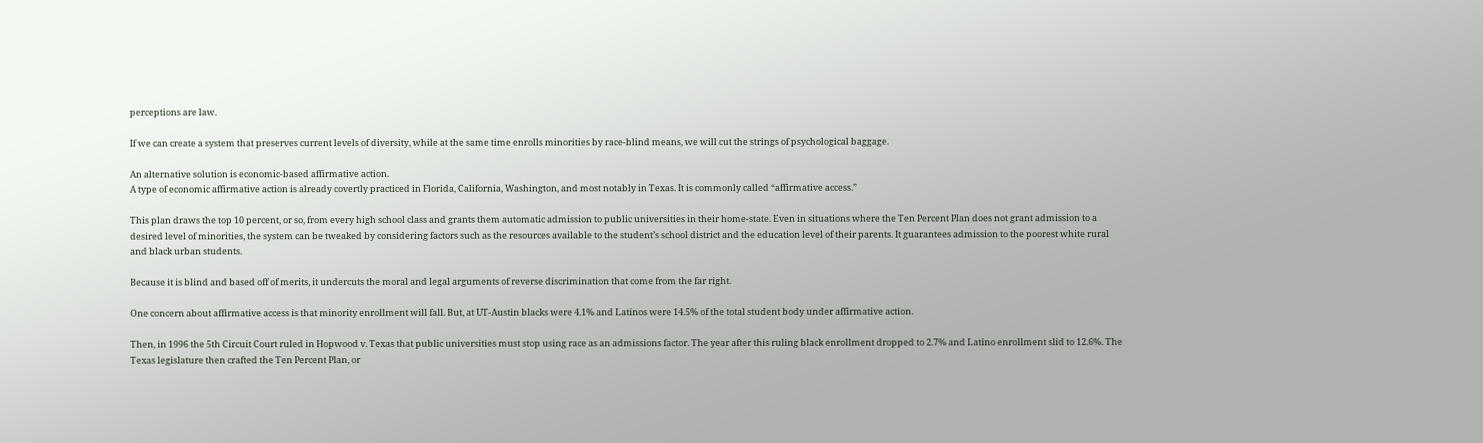perceptions are law.

If we can create a system that preserves current levels of diversity, while at the same time enrolls minorities by race-blind means, we will cut the strings of psychological baggage.

An alternative solution is economic-based affirmative action.
A type of economic affirmative action is already covertly practiced in Florida, California, Washington, and most notably in Texas. It is commonly called “affirmative access.”

This plan draws the top 10 percent, or so, from every high school class and grants them automatic admission to public universities in their home-state. Even in situations where the Ten Percent Plan does not grant admission to a desired level of minorities, the system can be tweaked by considering factors such as the resources available to the student’s school district and the education level of their parents. It guarantees admission to the poorest white rural and black urban students.

Because it is blind and based off of merits, it undercuts the moral and legal arguments of reverse discrimination that come from the far right.

One concern about affirmative access is that minority enrollment will fall. But, at UT-Austin blacks were 4.1% and Latinos were 14.5% of the total student body under affirmative action.

Then, in 1996 the 5th Circuit Court ruled in Hopwood v. Texas that public universities must stop using race as an admissions factor. The year after this ruling black enrollment dropped to 2.7% and Latino enrollment slid to 12.6%. The Texas legislature then crafted the Ten Percent Plan, or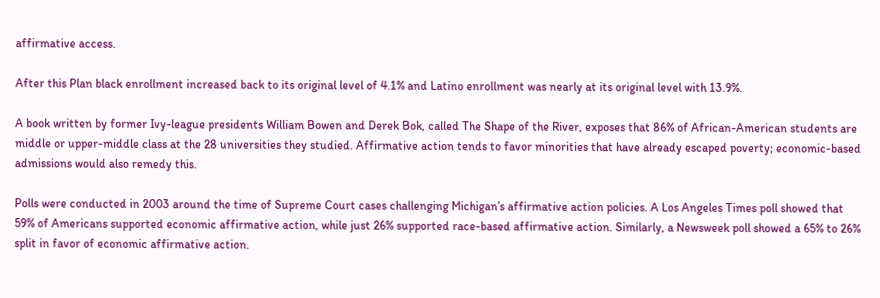affirmative access.

After this Plan black enrollment increased back to its original level of 4.1% and Latino enrollment was nearly at its original level with 13.9%.

A book written by former Ivy-league presidents William Bowen and Derek Bok, called The Shape of the River, exposes that 86% of African-American students are middle or upper-middle class at the 28 universities they studied. Affirmative action tends to favor minorities that have already escaped poverty; economic-based admissions would also remedy this.

Polls were conducted in 2003 around the time of Supreme Court cases challenging Michigan’s affirmative action policies. A Los Angeles Times poll showed that 59% of Americans supported economic affirmative action, while just 26% supported race-based affirmative action. Similarly, a Newsweek poll showed a 65% to 26% split in favor of economic affirmative action.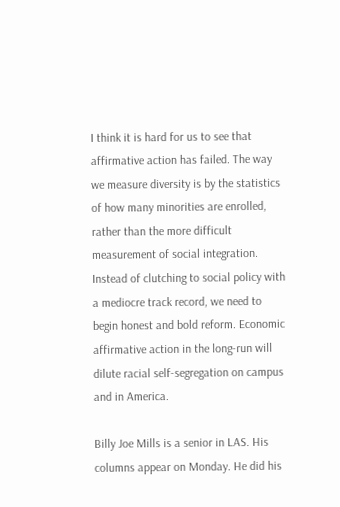I think it is hard for us to see that affirmative action has failed. The way we measure diversity is by the statistics of how many minorities are enrolled, rather than the more difficult measurement of social integration. Instead of clutching to social policy with a mediocre track record, we need to begin honest and bold reform. Economic affirmative action in the long-run will dilute racial self-segregation on campus and in America.

Billy Joe Mills is a senior in LAS. His columns appear on Monday. He did his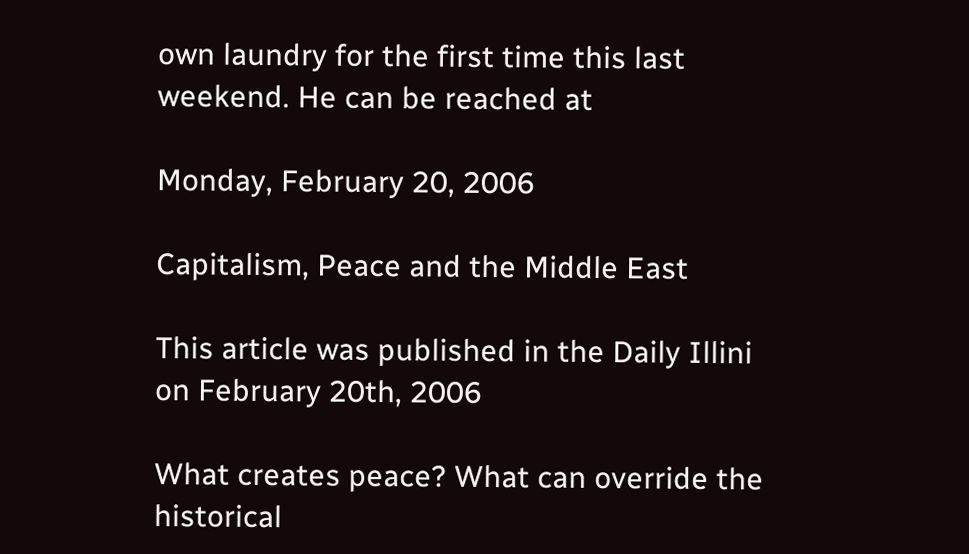own laundry for the first time this last weekend. He can be reached at

Monday, February 20, 2006

Capitalism, Peace and the Middle East

This article was published in the Daily Illini on February 20th, 2006

What creates peace? What can override the historical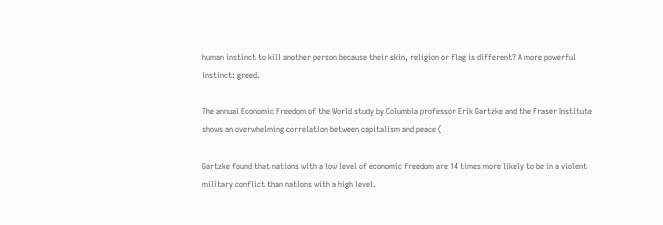human instinct to kill another person because their skin, religion or flag is different? A more powerful instinct: greed.

The annual Economic Freedom of the World study by Columbia professor Erik Gartzke and the Fraser Institute shows an overwhelming correlation between capitalism and peace (

Gartzke found that nations with a low level of economic freedom are 14 times more likely to be in a violent military conflict than nations with a high level.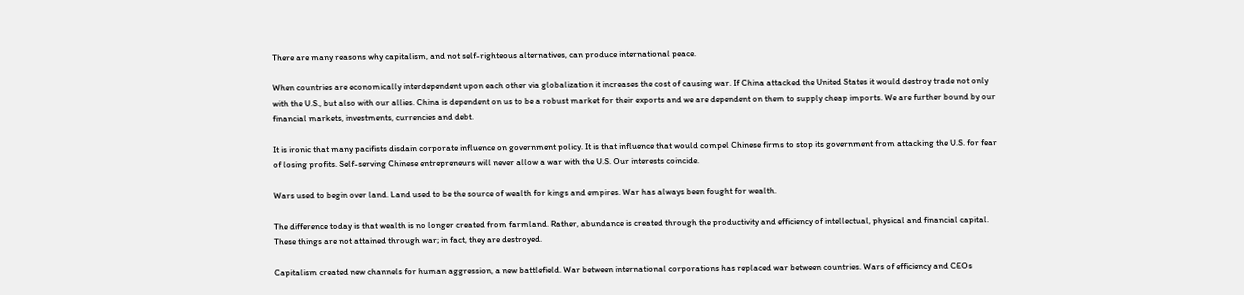There are many reasons why capitalism, and not self-righteous alternatives, can produce international peace.

When countries are economically interdependent upon each other via globalization it increases the cost of causing war. If China attacked the United States it would destroy trade not only with the U.S., but also with our allies. China is dependent on us to be a robust market for their exports and we are dependent on them to supply cheap imports. We are further bound by our financial markets, investments, currencies and debt.

It is ironic that many pacifists disdain corporate influence on government policy. It is that influence that would compel Chinese firms to stop its government from attacking the U.S. for fear of losing profits. Self-serving Chinese entrepreneurs will never allow a war with the U.S. Our interests coincide.

Wars used to begin over land. Land used to be the source of wealth for kings and empires. War has always been fought for wealth.

The difference today is that wealth is no longer created from farmland. Rather, abundance is created through the productivity and efficiency of intellectual, physical and financial capital. These things are not attained through war; in fact, they are destroyed.

Capitalism created new channels for human aggression, a new battlefield. War between international corporations has replaced war between countries. Wars of efficiency and CEOs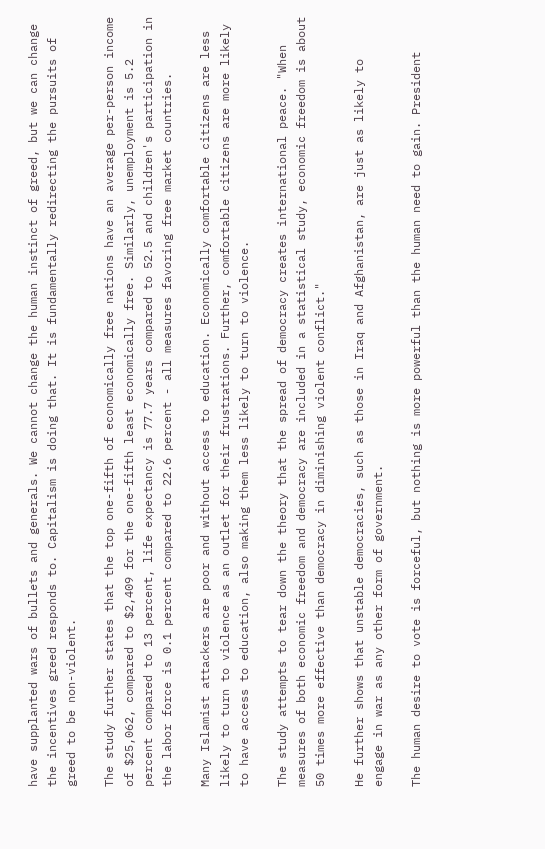have supplanted wars of bullets and generals. We cannot change the human instinct of greed, but we can change the incentives greed responds to. Capitalism is doing that. It is fundamentally redirecting the pursuits of greed to be non-violent.

The study further states that the top one-fifth of economically free nations have an average per-person income of $25,062, compared to $2,409 for the one-fifth least economically free. Similarly, unemployment is 5.2 percent compared to 13 percent, life expectancy is 77.7 years compared to 52.5 and children's participation in the labor force is 0.1 percent compared to 22.6 percent - all measures favoring free market countries.

Many Islamist attackers are poor and without access to education. Economically comfortable citizens are less likely to turn to violence as an outlet for their frustrations. Further, comfortable citizens are more likely to have access to education, also making them less likely to turn to violence.

The study attempts to tear down the theory that the spread of democracy creates international peace. "When measures of both economic freedom and democracy are included in a statistical study, economic freedom is about 50 times more effective than democracy in diminishing violent conflict."

He further shows that unstable democracies, such as those in Iraq and Afghanistan, are just as likely to engage in war as any other form of government.

The human desire to vote is forceful, but nothing is more powerful than the human need to gain. President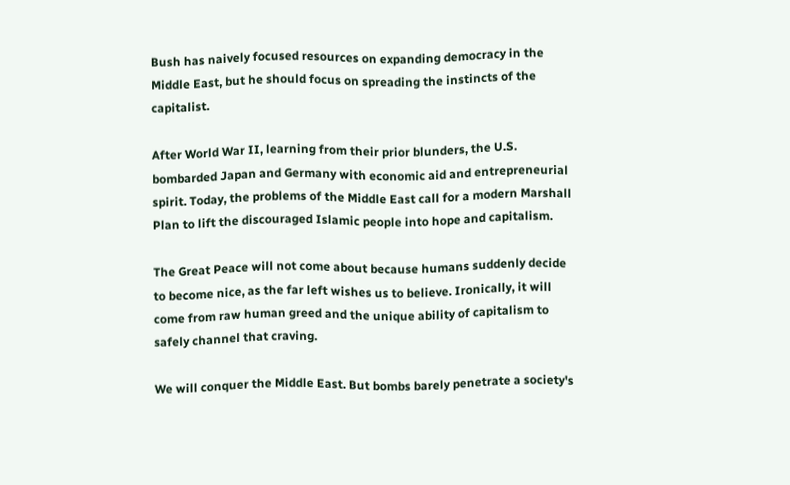Bush has naively focused resources on expanding democracy in the Middle East, but he should focus on spreading the instincts of the capitalist.

After World War II, learning from their prior blunders, the U.S. bombarded Japan and Germany with economic aid and entrepreneurial spirit. Today, the problems of the Middle East call for a modern Marshall Plan to lift the discouraged Islamic people into hope and capitalism.

The Great Peace will not come about because humans suddenly decide to become nice, as the far left wishes us to believe. Ironically, it will come from raw human greed and the unique ability of capitalism to safely channel that craving.

We will conquer the Middle East. But bombs barely penetrate a society's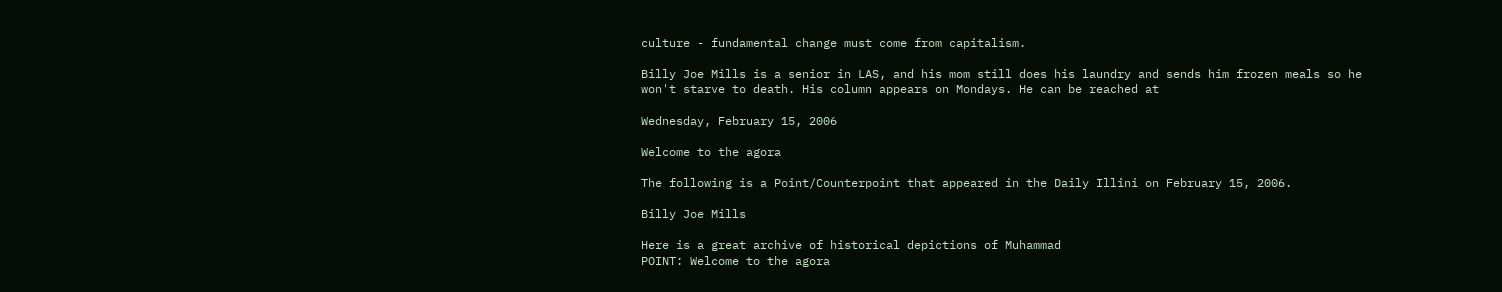culture - fundamental change must come from capitalism.

Billy Joe Mills is a senior in LAS, and his mom still does his laundry and sends him frozen meals so he won't starve to death. His column appears on Mondays. He can be reached at

Wednesday, February 15, 2006

Welcome to the agora

The following is a Point/Counterpoint that appeared in the Daily Illini on February 15, 2006.

Billy Joe Mills

Here is a great archive of historical depictions of Muhammad
POINT: Welcome to the agora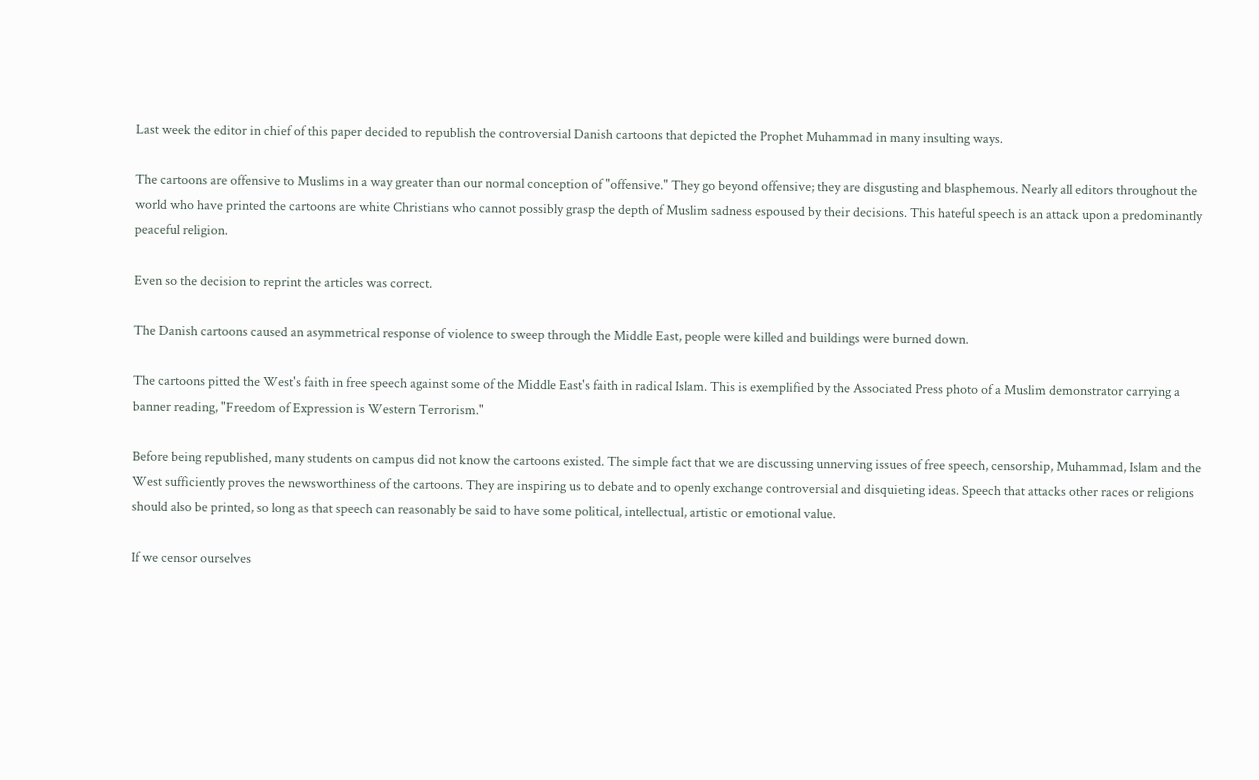Last week the editor in chief of this paper decided to republish the controversial Danish cartoons that depicted the Prophet Muhammad in many insulting ways.

The cartoons are offensive to Muslims in a way greater than our normal conception of "offensive." They go beyond offensive; they are disgusting and blasphemous. Nearly all editors throughout the world who have printed the cartoons are white Christians who cannot possibly grasp the depth of Muslim sadness espoused by their decisions. This hateful speech is an attack upon a predominantly peaceful religion.

Even so the decision to reprint the articles was correct.

The Danish cartoons caused an asymmetrical response of violence to sweep through the Middle East, people were killed and buildings were burned down.

The cartoons pitted the West's faith in free speech against some of the Middle East's faith in radical Islam. This is exemplified by the Associated Press photo of a Muslim demonstrator carrying a banner reading, "Freedom of Expression is Western Terrorism."

Before being republished, many students on campus did not know the cartoons existed. The simple fact that we are discussing unnerving issues of free speech, censorship, Muhammad, Islam and the West sufficiently proves the newsworthiness of the cartoons. They are inspiring us to debate and to openly exchange controversial and disquieting ideas. Speech that attacks other races or religions should also be printed, so long as that speech can reasonably be said to have some political, intellectual, artistic or emotional value.

If we censor ourselves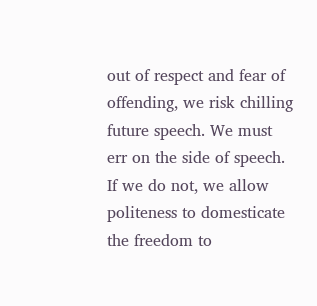out of respect and fear of offending, we risk chilling future speech. We must err on the side of speech. If we do not, we allow politeness to domesticate the freedom to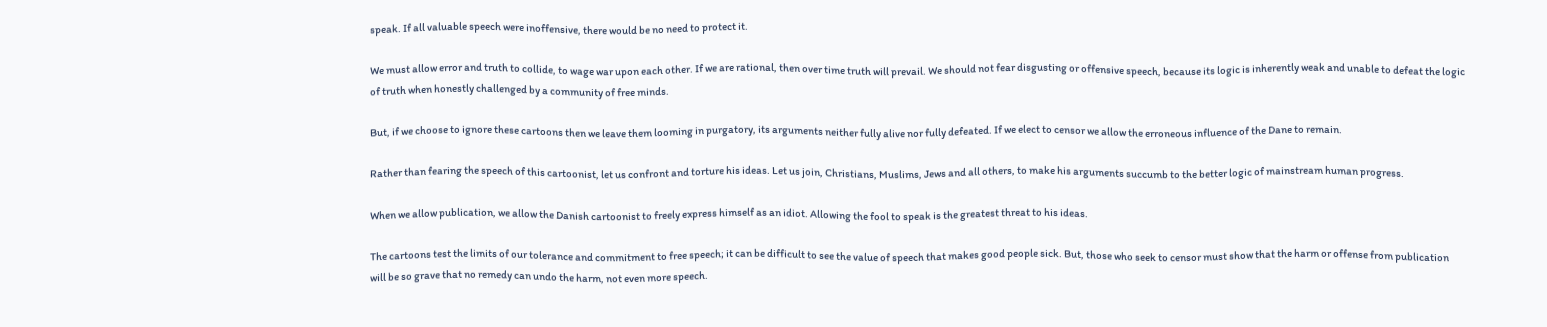speak. If all valuable speech were inoffensive, there would be no need to protect it.

We must allow error and truth to collide, to wage war upon each other. If we are rational, then over time truth will prevail. We should not fear disgusting or offensive speech, because its logic is inherently weak and unable to defeat the logic of truth when honestly challenged by a community of free minds.

But, if we choose to ignore these cartoons then we leave them looming in purgatory, its arguments neither fully alive nor fully defeated. If we elect to censor we allow the erroneous influence of the Dane to remain.

Rather than fearing the speech of this cartoonist, let us confront and torture his ideas. Let us join, Christians, Muslims, Jews and all others, to make his arguments succumb to the better logic of mainstream human progress.

When we allow publication, we allow the Danish cartoonist to freely express himself as an idiot. Allowing the fool to speak is the greatest threat to his ideas.

The cartoons test the limits of our tolerance and commitment to free speech; it can be difficult to see the value of speech that makes good people sick. But, those who seek to censor must show that the harm or offense from publication will be so grave that no remedy can undo the harm, not even more speech.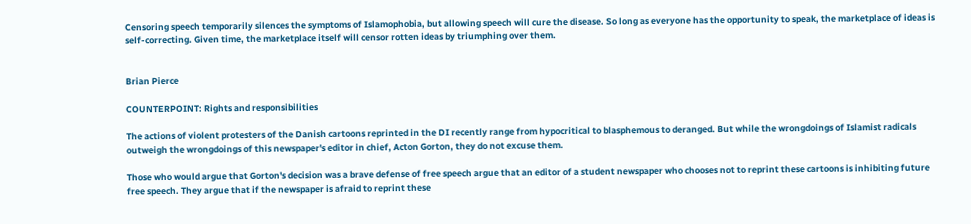Censoring speech temporarily silences the symptoms of Islamophobia, but allowing speech will cure the disease. So long as everyone has the opportunity to speak, the marketplace of ideas is self-correcting. Given time, the marketplace itself will censor rotten ideas by triumphing over them.


Brian Pierce

COUNTERPOINT: Rights and responsibilities

The actions of violent protesters of the Danish cartoons reprinted in the DI recently range from hypocritical to blasphemous to deranged. But while the wrongdoings of Islamist radicals outweigh the wrongdoings of this newspaper's editor in chief, Acton Gorton, they do not excuse them.

Those who would argue that Gorton's decision was a brave defense of free speech argue that an editor of a student newspaper who chooses not to reprint these cartoons is inhibiting future free speech. They argue that if the newspaper is afraid to reprint these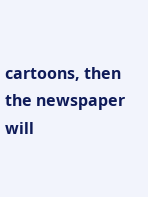cartoons, then the newspaper will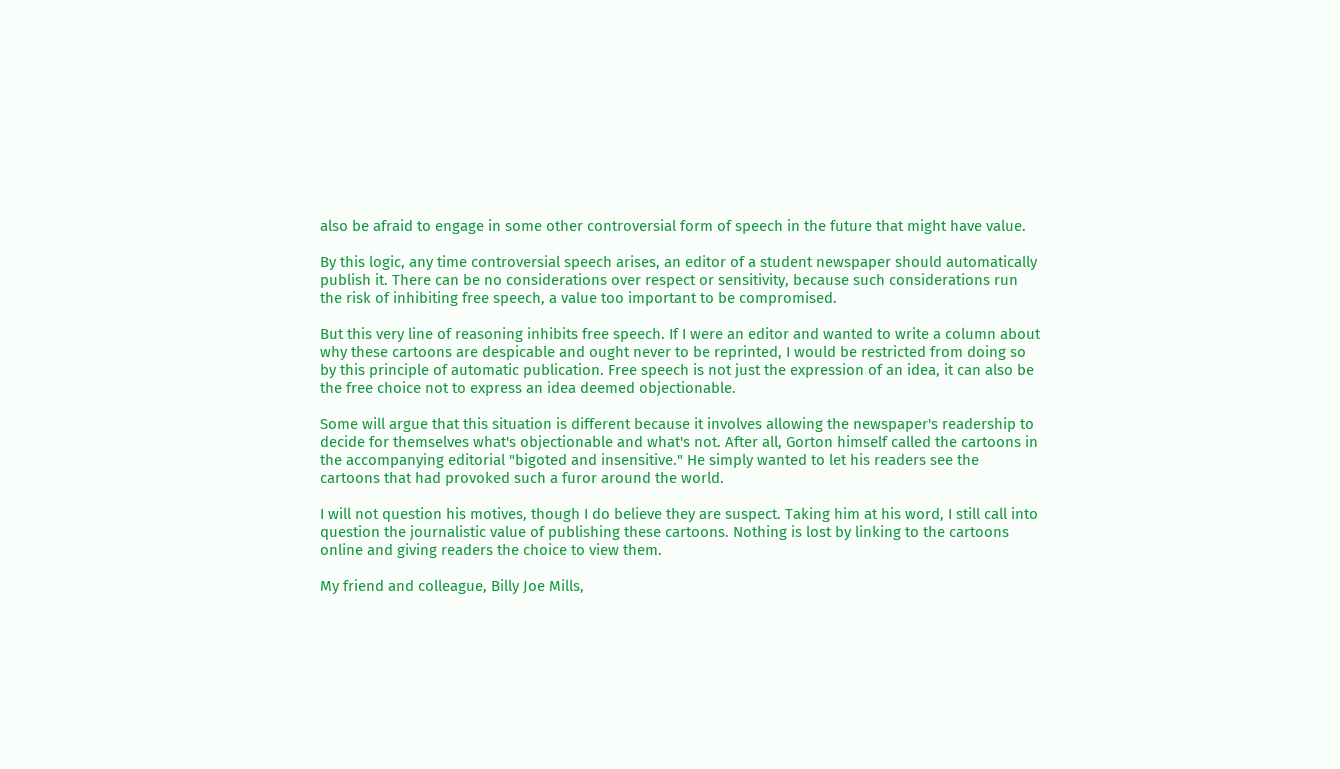also be afraid to engage in some other controversial form of speech in the future that might have value.

By this logic, any time controversial speech arises, an editor of a student newspaper should automatically publish it. There can be no considerations over respect or sensitivity, because such considerations run the risk of inhibiting free speech, a value too important to be compromised.

But this very line of reasoning inhibits free speech. If I were an editor and wanted to write a column about why these cartoons are despicable and ought never to be reprinted, I would be restricted from doing so by this principle of automatic publication. Free speech is not just the expression of an idea, it can also be the free choice not to express an idea deemed objectionable.

Some will argue that this situation is different because it involves allowing the newspaper's readership to decide for themselves what's objectionable and what's not. After all, Gorton himself called the cartoons in the accompanying editorial "bigoted and insensitive." He simply wanted to let his readers see the cartoons that had provoked such a furor around the world.

I will not question his motives, though I do believe they are suspect. Taking him at his word, I still call into question the journalistic value of publishing these cartoons. Nothing is lost by linking to the cartoons online and giving readers the choice to view them.

My friend and colleague, Billy Joe Mills,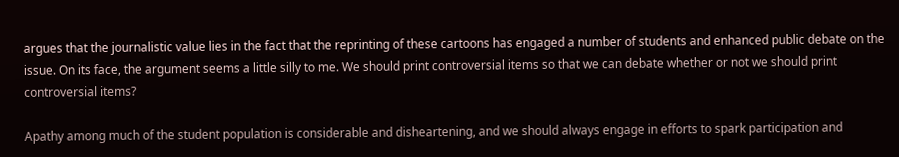argues that the journalistic value lies in the fact that the reprinting of these cartoons has engaged a number of students and enhanced public debate on the issue. On its face, the argument seems a little silly to me. We should print controversial items so that we can debate whether or not we should print controversial items?

Apathy among much of the student population is considerable and disheartening, and we should always engage in efforts to spark participation and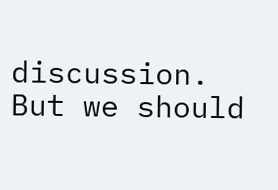discussion. But we should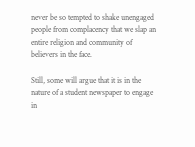never be so tempted to shake unengaged people from complacency that we slap an entire religion and community of believers in the face.

Still, some will argue that it is in the nature of a student newspaper to engage in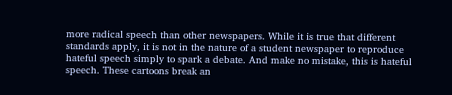more radical speech than other newspapers. While it is true that different standards apply, it is not in the nature of a student newspaper to reproduce hateful speech simply to spark a debate. And make no mistake, this is hateful speech. These cartoons break an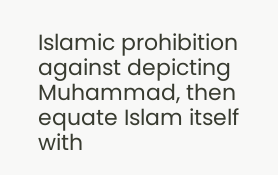Islamic prohibition against depicting Muhammad, then equate Islam itself with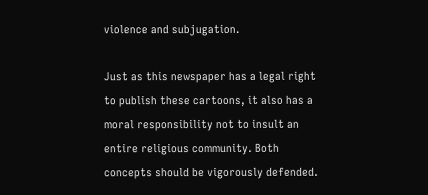violence and subjugation.

Just as this newspaper has a legal right to publish these cartoons, it also has a moral responsibility not to insult an entire religious community. Both concepts should be vigorously defended.